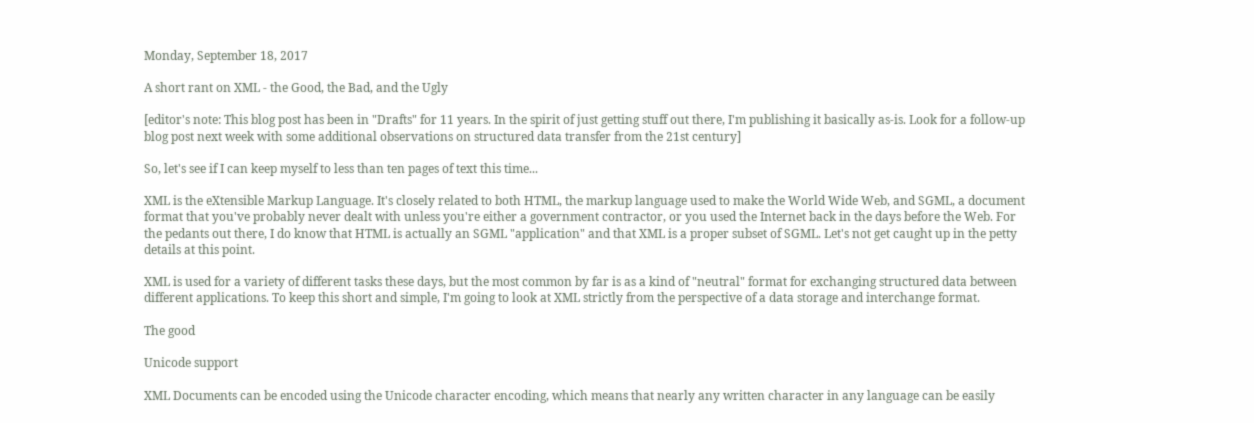Monday, September 18, 2017

A short rant on XML - the Good, the Bad, and the Ugly

[editor's note: This blog post has been in "Drafts" for 11 years. In the spirit of just getting stuff out there, I'm publishing it basically as-is. Look for a follow-up blog post next week with some additional observations on structured data transfer from the 21st century]

So, let's see if I can keep myself to less than ten pages of text this time...

XML is the eXtensible Markup Language. It's closely related to both HTML, the markup language used to make the World Wide Web, and SGML, a document format that you've probably never dealt with unless you're either a government contractor, or you used the Internet back in the days before the Web. For the pedants out there, I do know that HTML is actually an SGML "application" and that XML is a proper subset of SGML. Let's not get caught up in the petty details at this point.

XML is used for a variety of different tasks these days, but the most common by far is as a kind of "neutral" format for exchanging structured data between different applications. To keep this short and simple, I'm going to look at XML strictly from the perspective of a data storage and interchange format.

The good

Unicode support

XML Documents can be encoded using the Unicode character encoding, which means that nearly any written character in any language can be easily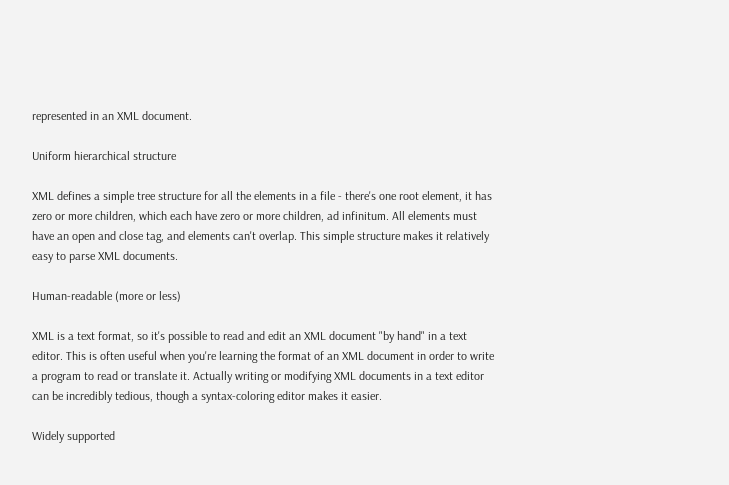represented in an XML document.

Uniform hierarchical structure

XML defines a simple tree structure for all the elements in a file - there's one root element, it has zero or more children, which each have zero or more children, ad infinitum. All elements must have an open and close tag, and elements can't overlap. This simple structure makes it relatively easy to parse XML documents.

Human-readable (more or less)

XML is a text format, so it's possible to read and edit an XML document "by hand" in a text editor. This is often useful when you're learning the format of an XML document in order to write a program to read or translate it. Actually writing or modifying XML documents in a text editor can be incredibly tedious, though a syntax-coloring editor makes it easier.

Widely supported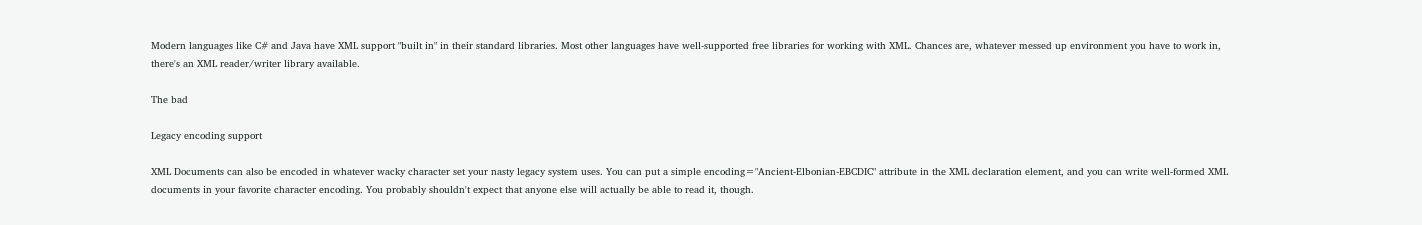Modern languages like C# and Java have XML support "built in" in their standard libraries. Most other languages have well-supported free libraries for working with XML. Chances are, whatever messed up environment you have to work in, there's an XML reader/writer library available.

The bad

Legacy encoding support

XML Documents can also be encoded in whatever wacky character set your nasty legacy system uses. You can put a simple encoding="Ancient-Elbonian-EBCDIC" attribute in the XML declaration element, and you can write well-formed XML documents in your favorite character encoding. You probably shouldn't expect that anyone else will actually be able to read it, though.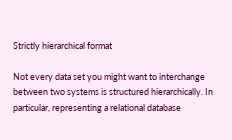Strictly hierarchical format

Not every data set you might want to interchange between two systems is structured hierarchically. In particular, representing a relational database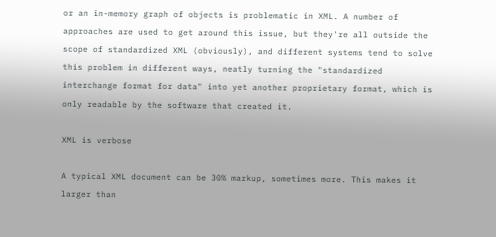or an in-memory graph of objects is problematic in XML. A number of approaches are used to get around this issue, but they're all outside the scope of standardized XML (obviously), and different systems tend to solve this problem in different ways, neatly turning the "standardized interchange format for data" into yet another proprietary format, which is only readable by the software that created it.

XML is verbose

A typical XML document can be 30% markup, sometimes more. This makes it larger than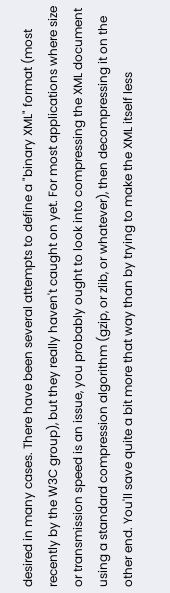desired in many cases. There have been several attempts to define a "binary XML" format (most recently by the W3C group), but they really haven't caught on yet. For most applications where size or transmission speed is an issue, you probably ought to look into compressing the XML document using a standard compression algorithm (gzip, or zlib, or whatever), then decompressing it on the other end. You'll save quite a bit more that way than by trying to make the XML itself less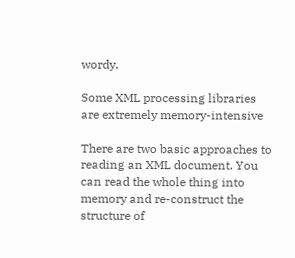wordy.

Some XML processing libraries are extremely memory-intensive

There are two basic approaches to reading an XML document. You can read the whole thing into memory and re-construct the structure of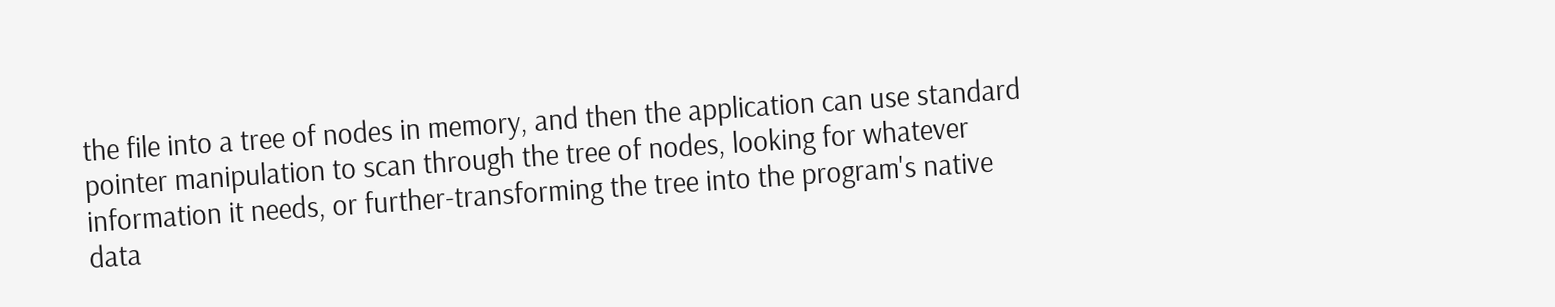the file into a tree of nodes in memory, and then the application can use standard pointer manipulation to scan through the tree of nodes, looking for whatever information it needs, or further-transforming the tree into the program's native data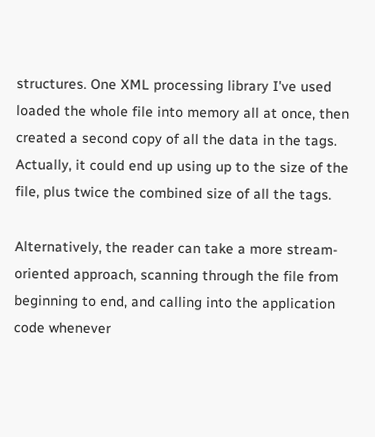structures. One XML processing library I've used loaded the whole file into memory all at once, then created a second copy of all the data in the tags. Actually, it could end up using up to the size of the file, plus twice the combined size of all the tags.

Alternatively, the reader can take a more stream-oriented approach, scanning through the file from beginning to end, and calling into the application code whenever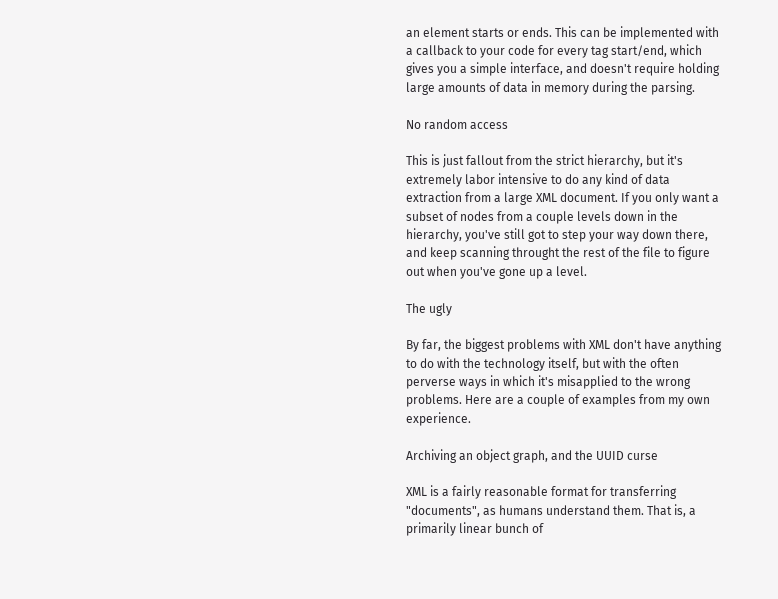an element starts or ends. This can be implemented with a callback to your code for every tag start/end, which gives you a simple interface, and doesn't require holding large amounts of data in memory during the parsing.

No random access

This is just fallout from the strict hierarchy, but it's extremely labor intensive to do any kind of data extraction from a large XML document. If you only want a subset of nodes from a couple levels down in the hierarchy, you've still got to step your way down there, and keep scanning throught the rest of the file to figure out when you've gone up a level.

The ugly

By far, the biggest problems with XML don't have anything to do with the technology itself, but with the often perverse ways in which it's misapplied to the wrong problems. Here are a couple of examples from my own experience.

Archiving an object graph, and the UUID curse

XML is a fairly reasonable format for transferring "documents", as humans understand them. That is, a primarily linear bunch of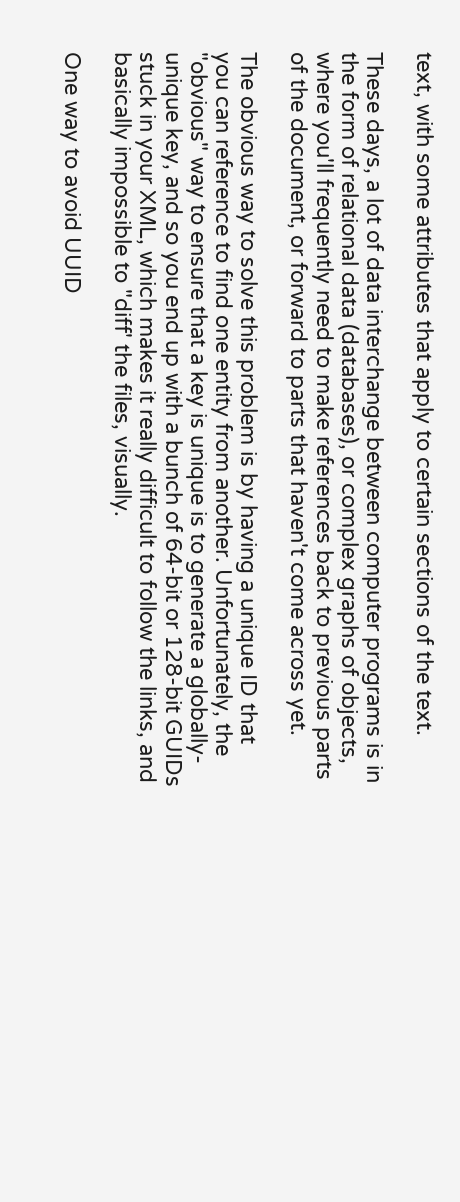text, with some attributes that apply to certain sections of the text.

These days, a lot of data interchange between computer programs is in the form of relational data (databases), or complex graphs of objects, where you'll frequently need to make references back to previous parts of the document, or forward to parts that haven't come across yet.

The obvious way to solve this problem is by having a unique ID that you can reference to find one entity from another. Unfortunately, the "obvious" way to ensure that a key is unique is to generate a globally-unique key, and so you end up with a bunch of 64-bit or 128-bit GUIDs stuck in your XML, which makes it really difficult to follow the links, and basically impossible to "diff' the files, visually.

One way to avoid UUID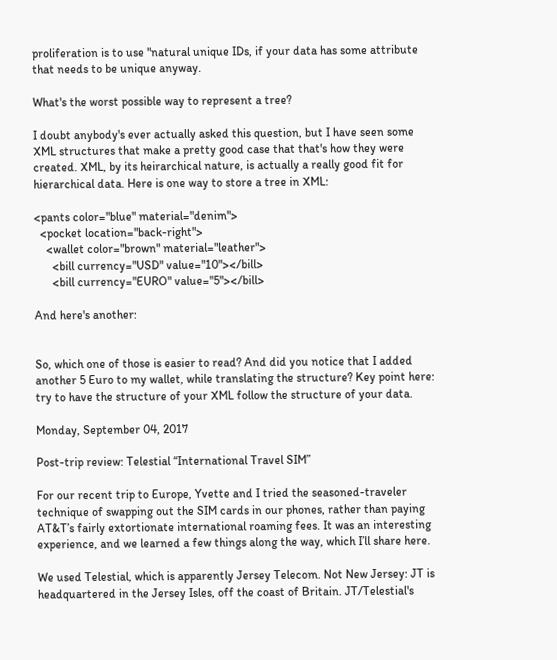proliferation is to use "natural unique IDs, if your data has some attribute that needs to be unique anyway.

What's the worst possible way to represent a tree?

I doubt anybody's ever actually asked this question, but I have seen some XML structures that make a pretty good case that that's how they were created. XML, by its heirarchical nature, is actually a really good fit for hierarchical data. Here is one way to store a tree in XML:

<pants color="blue" material="denim">
  <pocket location="back-right">
    <wallet color="brown" material="leather">
      <bill currency="USD" value="10"></bill>
      <bill currency="EURO" value="5"></bill>

And here's another:


So, which one of those is easier to read? And did you notice that I added another 5 Euro to my wallet, while translating the structure? Key point here: try to have the structure of your XML follow the structure of your data.

Monday, September 04, 2017

Post-trip review: Telestial “International Travel SIM”

For our recent trip to Europe, Yvette and I tried the seasoned-traveler technique of swapping out the SIM cards in our phones, rather than paying AT&T’s fairly extortionate international roaming fees. It was an interesting experience, and we learned a few things along the way, which I’ll share here.

We used Telestial, which is apparently Jersey Telecom. Not New Jersey: JT is headquartered in the Jersey Isles, off the coast of Britain. JT/Telestial's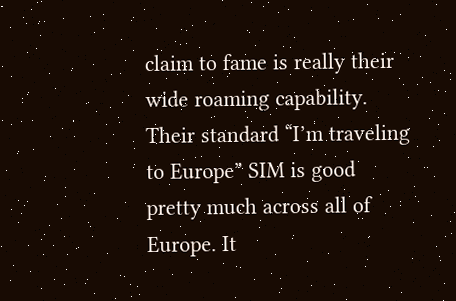claim to fame is really their wide roaming capability. Their standard “I’m traveling to Europe” SIM is good pretty much across all of Europe. It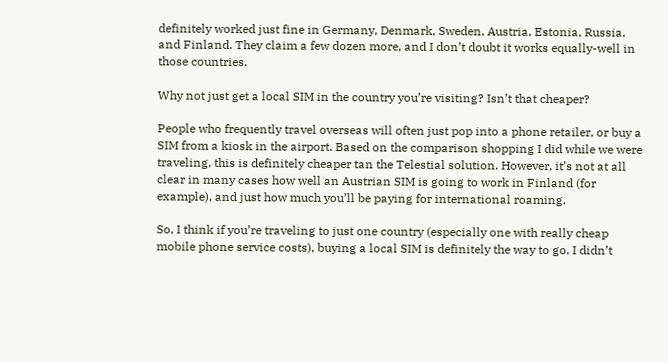definitely worked just fine in Germany, Denmark, Sweden, Austria, Estonia, Russia, and Finland. They claim a few dozen more, and I don’t doubt it works equally-well in those countries.

Why not just get a local SIM in the country you’re visiting? Isn’t that cheaper?

People who frequently travel overseas will often just pop into a phone retailer, or buy a SIM from a kiosk in the airport. Based on the comparison shopping I did while we were traveling, this is definitely cheaper tan the Telestial solution. However, it’s not at all clear in many cases how well an Austrian SIM is going to work in Finland (for example), and just how much you’ll be paying for international roaming.

So, I think if you’re traveling to just one country (especially one with really cheap mobile phone service costs), buying a local SIM is definitely the way to go. I didn’t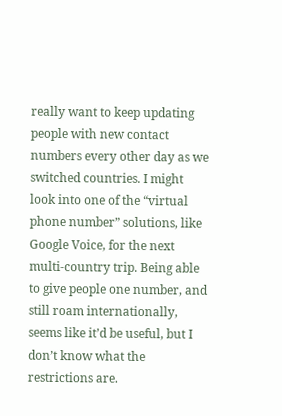really want to keep updating people with new contact numbers every other day as we switched countries. I might look into one of the “virtual phone number” solutions, like Google Voice, for the next multi-country trip. Being able to give people one number, and still roam internationally, seems like it’d be useful, but I don’t know what the restrictions are.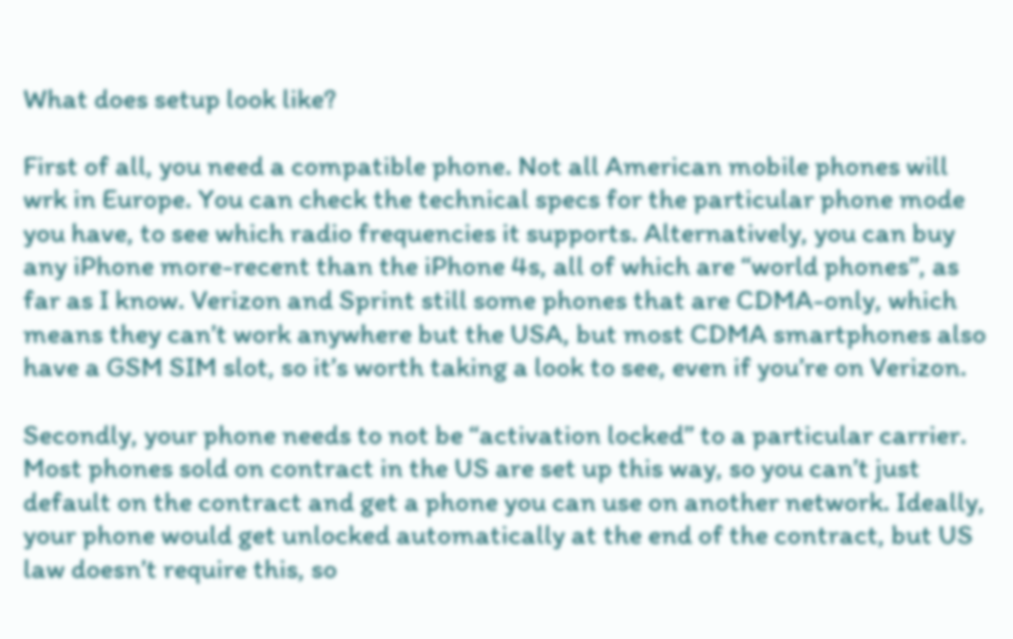What does setup look like?

First of all, you need a compatible phone. Not all American mobile phones will wrk in Europe. You can check the technical specs for the particular phone mode you have, to see which radio frequencies it supports. Alternatively, you can buy any iPhone more-recent than the iPhone 4s, all of which are “world phones”, as far as I know. Verizon and Sprint still some phones that are CDMA-only, which means they can’t work anywhere but the USA, but most CDMA smartphones also have a GSM SIM slot, so it’s worth taking a look to see, even if you’re on Verizon.

Secondly, your phone needs to not be “activation locked” to a particular carrier. Most phones sold on contract in the US are set up this way, so you can’t just default on the contract and get a phone you can use on another network. Ideally, your phone would get unlocked automatically at the end of the contract, but US law doesn’t require this, so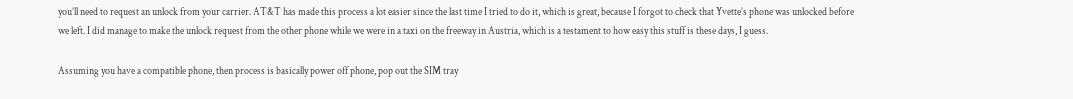you’ll need to request an unlock from your carrier. AT&T has made this process a lot easier since the last time I tried to do it, which is great, because I forgot to check that Yvette’s phone was unlocked before we left. I did manage to make the unlock request from the other phone while we were in a taxi on the freeway in Austria, which is a testament to how easy this stuff is these days, I guess.

Assuming you have a compatible phone, then process is basically power off phone, pop out the SIM tray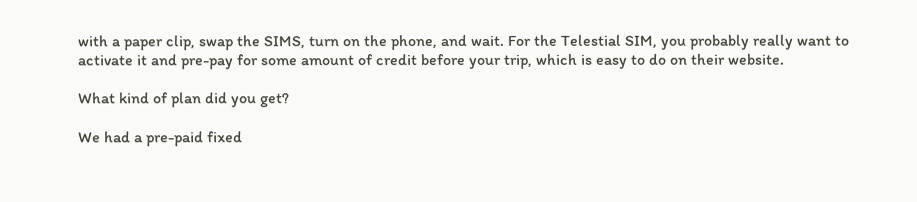with a paper clip, swap the SIMS, turn on the phone, and wait. For the Telestial SIM, you probably really want to activate it and pre-pay for some amount of credit before your trip, which is easy to do on their website.

What kind of plan did you get?

We had a pre-paid fixed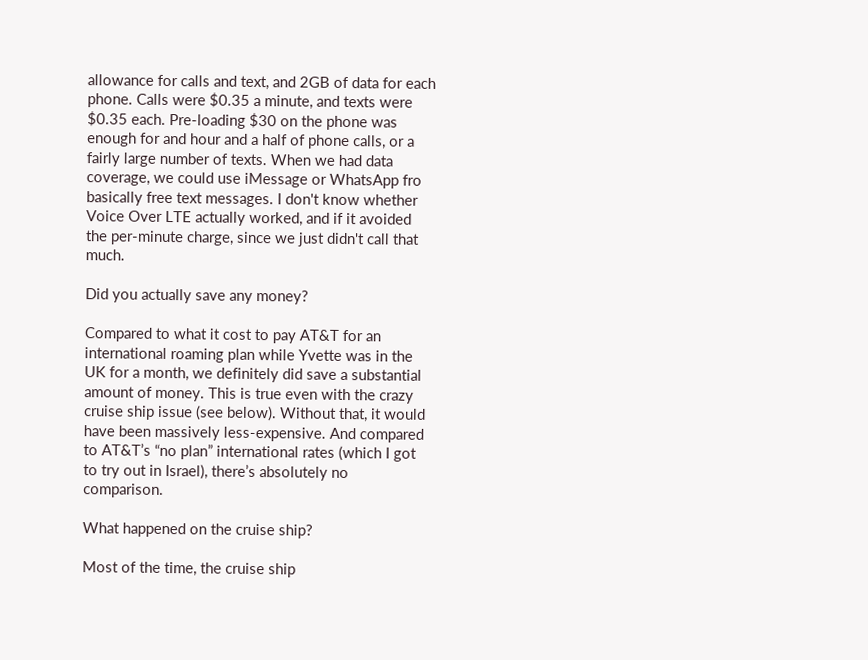allowance for calls and text, and 2GB of data for each phone. Calls were $0.35 a minute, and texts were $0.35 each. Pre-loading $30 on the phone was enough for and hour and a half of phone calls, or a fairly large number of texts. When we had data coverage, we could use iMessage or WhatsApp fro basically free text messages. I don't know whether Voice Over LTE actually worked, and if it avoided the per-minute charge, since we just didn't call that much.

Did you actually save any money?

Compared to what it cost to pay AT&T for an international roaming plan while Yvette was in the UK for a month, we definitely did save a substantial amount of money. This is true even with the crazy cruise ship issue (see below). Without that, it would have been massively less-expensive. And compared to AT&T’s “no plan” international rates (which I got to try out in Israel), there’s absolutely no comparison.

What happened on the cruise ship?

Most of the time, the cruise ship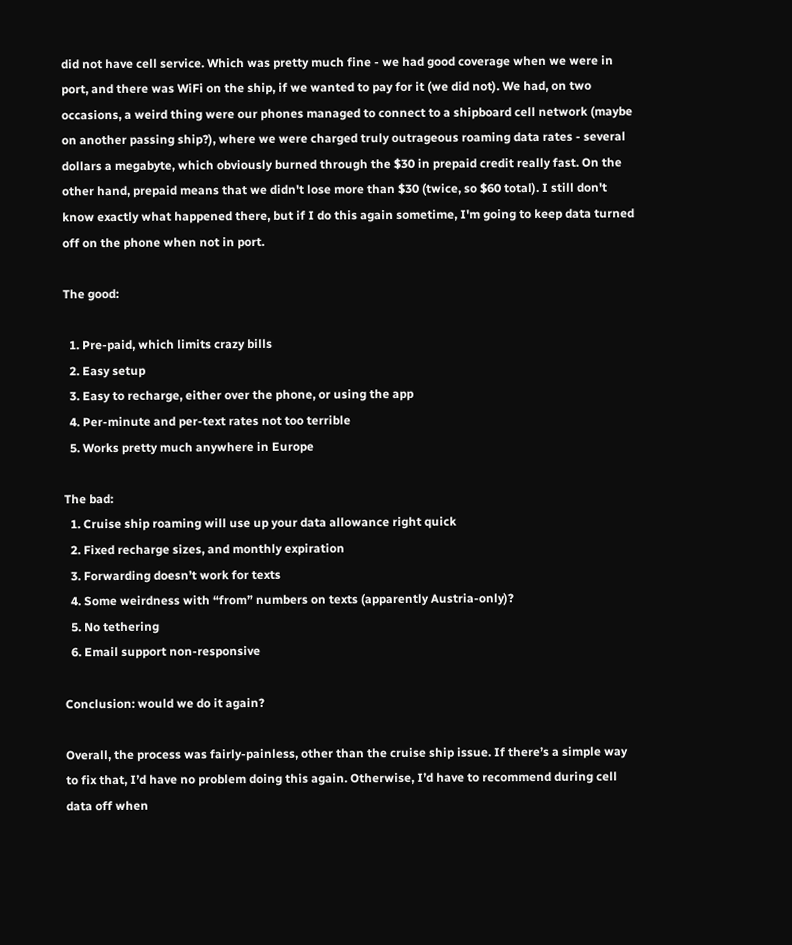did not have cell service. Which was pretty much fine - we had good coverage when we were in port, and there was WiFi on the ship, if we wanted to pay for it (we did not). We had, on two occasions, a weird thing were our phones managed to connect to a shipboard cell network (maybe on another passing ship?), where we were charged truly outrageous roaming data rates - several dollars a megabyte, which obviously burned through the $30 in prepaid credit really fast. On the other hand, prepaid means that we didn't lose more than $30 (twice, so $60 total). I still don't know exactly what happened there, but if I do this again sometime, I'm going to keep data turned off on the phone when not in port.

The good:

  1. Pre-paid, which limits crazy bills
  2. Easy setup
  3. Easy to recharge, either over the phone, or using the app
  4. Per-minute and per-text rates not too terrible
  5. Works pretty much anywhere in Europe

The bad:
  1. Cruise ship roaming will use up your data allowance right quick
  2. Fixed recharge sizes, and monthly expiration
  3. Forwarding doesn’t work for texts
  4. Some weirdness with “from” numbers on texts (apparently Austria-only)?
  5. No tethering
  6. Email support non-responsive

Conclusion: would we do it again?

Overall, the process was fairly-painless, other than the cruise ship issue. If there’s a simple way to fix that, I’d have no problem doing this again. Otherwise, I’d have to recommend during cell data off when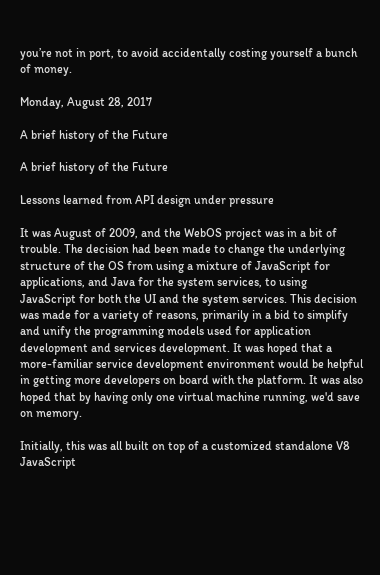you’re not in port, to avoid accidentally costing yourself a bunch of money.

Monday, August 28, 2017

A brief history of the Future

A brief history of the Future

Lessons learned from API design under pressure

It was August of 2009, and the WebOS project was in a bit of trouble. The decision had been made to change the underlying structure of the OS from using a mixture of JavaScript for applications, and Java for the system services, to using JavaScript for both the UI and the system services. This decision was made for a variety of reasons, primarily in a bid to simplify and unify the programming models used for application development and services development. It was hoped that a more-familiar service development environment would be helpful in getting more developers on board with the platform. It was also hoped that by having only one virtual machine running, we'd save on memory.

Initially, this was all built on top of a customized standalone V8 JavaScript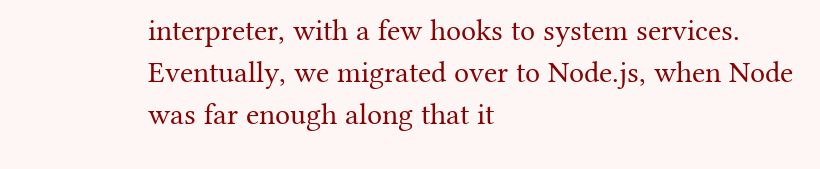interpreter, with a few hooks to system services. Eventually, we migrated over to Node.js, when Node was far enough along that it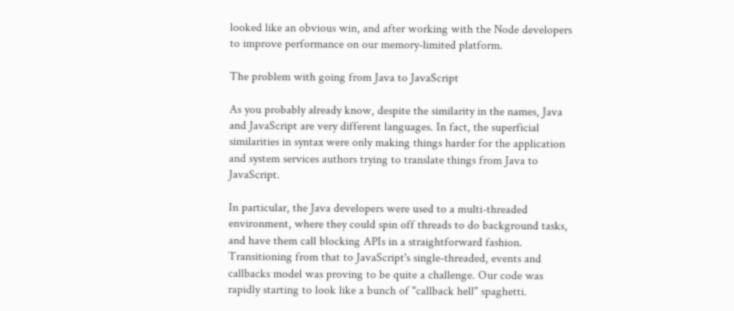looked like an obvious win, and after working with the Node developers to improve performance on our memory-limited platform.

The problem with going from Java to JavaScript

As you probably already know, despite the similarity in the names, Java and JavaScript are very different languages. In fact, the superficial similarities in syntax were only making things harder for the application and system services authors trying to translate things from Java to JavaScript.

In particular, the Java developers were used to a multi-threaded environment, where they could spin off threads to do background tasks, and have them call blocking APIs in a straightforward fashion. Transitioning from that to JavaScript's single-threaded, events and callbacks model was proving to be quite a challenge. Our code was rapidly starting to look like a bunch of "callback hell" spaghetti.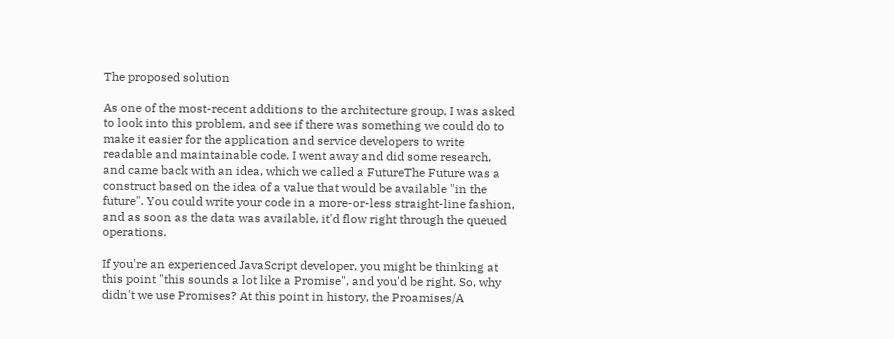The proposed solution

As one of the most-recent additions to the architecture group, I was asked to look into this problem, and see if there was something we could do to make it easier for the application and service developers to write readable and maintainable code. I went away and did some research, and came back with an idea, which we called a FutureThe Future was a construct based on the idea of a value that would be available "in the future". You could write your code in a more-or-less straight-line fashion, and as soon as the data was available, it'd flow right through the queued operations.

If you're an experienced JavaScript developer, you might be thinking at this point "this sounds a lot like a Promise", and you'd be right. So, why didn't we use Promises? At this point in history, the Proamises/A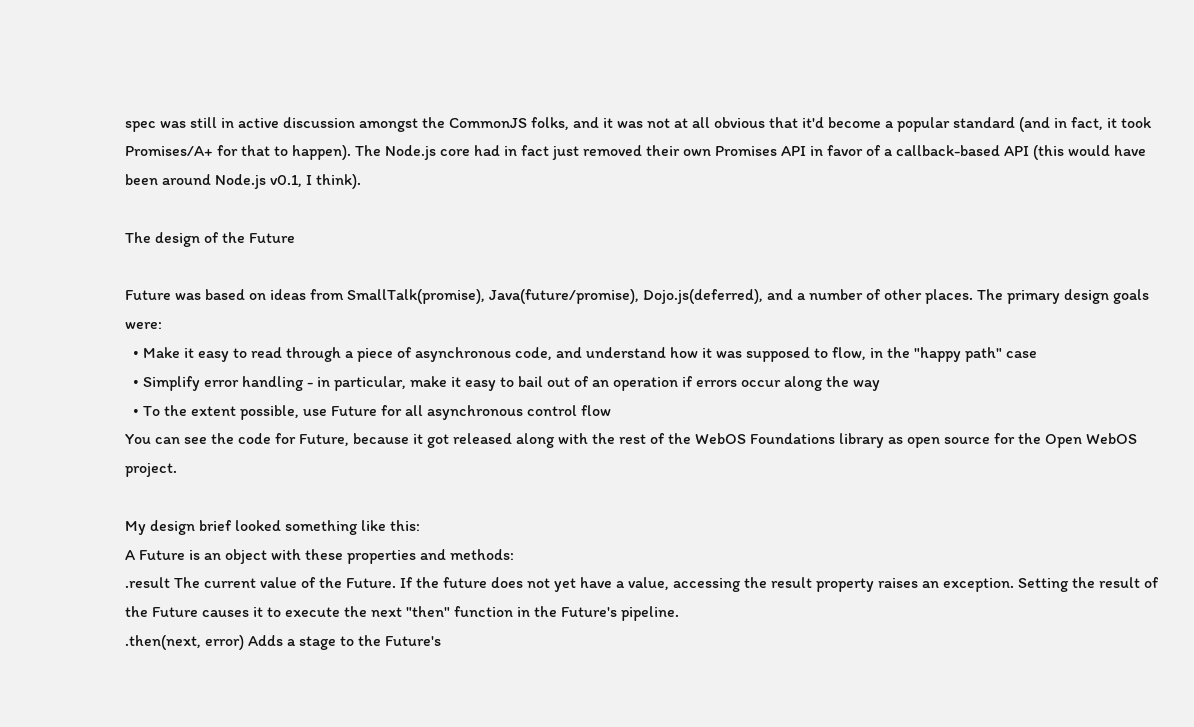spec was still in active discussion amongst the CommonJS folks, and it was not at all obvious that it'd become a popular standard (and in fact, it took Promises/A+ for that to happen). The Node.js core had in fact just removed their own Promises API in favor of a callback-based API (this would have been around Node.js v0.1, I think).

The design of the Future

Future was based on ideas from SmallTalk(promise), Java(future/promise), Dojo.js(deferred), and a number of other places. The primary design goals were:
  • Make it easy to read through a piece of asynchronous code, and understand how it was supposed to flow, in the "happy path" case
  • Simplify error handling - in particular, make it easy to bail out of an operation if errors occur along the way
  • To the extent possible, use Future for all asynchronous control flow
You can see the code for Future, because it got released along with the rest of the WebOS Foundations library as open source for the Open WebOS project.

My design brief looked something like this:
A Future is an object with these properties and methods:
.result The current value of the Future. If the future does not yet have a value, accessing the result property raises an exception. Setting the result of the Future causes it to execute the next "then" function in the Future's pipeline.
.then(next, error) Adds a stage to the Future's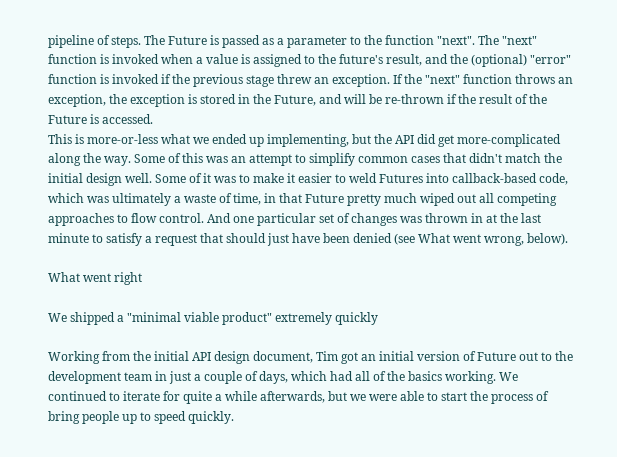pipeline of steps. The Future is passed as a parameter to the function "next". The "next" function is invoked when a value is assigned to the future's result, and the (optional) "error" function is invoked if the previous stage threw an exception. If the "next" function throws an exception, the exception is stored in the Future, and will be re-thrown if the result of the Future is accessed.
This is more-or-less what we ended up implementing, but the API did get more-complicated along the way. Some of this was an attempt to simplify common cases that didn't match the initial design well. Some of it was to make it easier to weld Futures into callback-based code, which was ultimately a waste of time, in that Future pretty much wiped out all competing approaches to flow control. And one particular set of changes was thrown in at the last minute to satisfy a request that should just have been denied (see What went wrong, below).

What went right

We shipped a "minimal viable product" extremely quickly

Working from the initial API design document, Tim got an initial version of Future out to the development team in just a couple of days, which had all of the basics working. We continued to iterate for quite a while afterwards, but we were able to start the process of bring people up to speed quickly.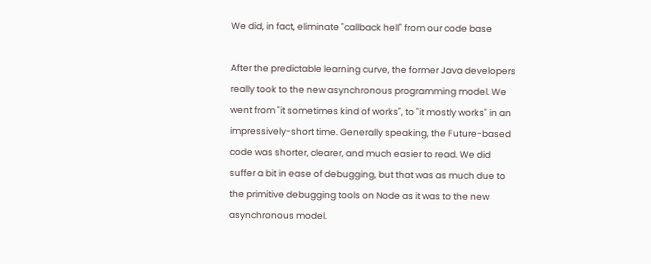We did, in fact, eliminate "callback hell" from our code base

After the predictable learning curve, the former Java developers really took to the new asynchronous programming model. We went from "it sometimes kind of works", to "it mostly works" in an impressively-short time. Generally speaking, the Future-based code was shorter, clearer, and much easier to read. We did suffer a bit in ease of debugging, but that was as much due to the primitive debugging tools on Node as it was to the new asynchronous model.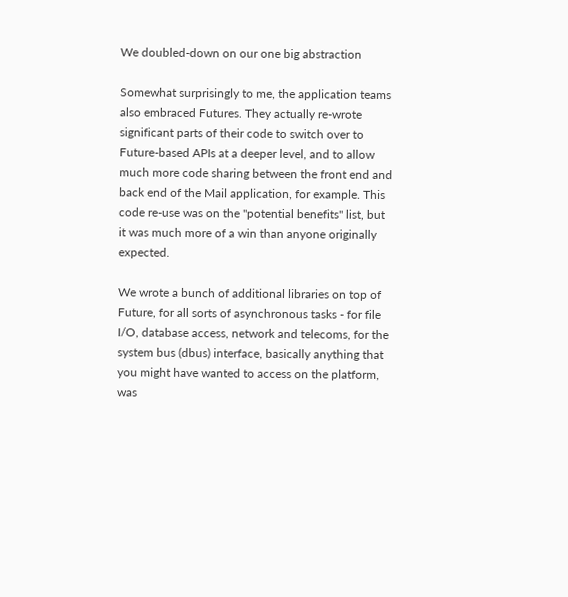We doubled-down on our one big abstraction

Somewhat surprisingly to me, the application teams also embraced Futures. They actually re-wrote significant parts of their code to switch over to Future-based APIs at a deeper level, and to allow much more code sharing between the front end and back end of the Mail application, for example. This code re-use was on the "potential benefits" list, but it was much more of a win than anyone originally expected.

We wrote a bunch of additional libraries on top of Future, for all sorts of asynchronous tasks - for file I/O, database access, network and telecoms, for the system bus (dbus) interface, basically anything that you might have wanted to access on the platform, was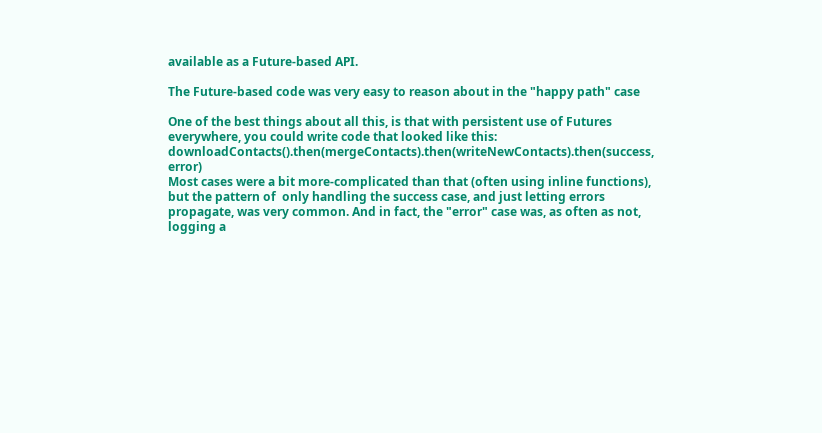available as a Future-based API.

The Future-based code was very easy to reason about in the "happy path" case

One of the best things about all this, is that with persistent use of Futures everywhere, you could write code that looked like this:
downloadContacts().then(mergeContacts).then(writeNewContacts).then(success, error)
Most cases were a bit more-complicated than that (often using inline functions), but the pattern of  only handling the success case, and just letting errors propagate, was very common. And in fact, the "error" case was, as often as not, logging a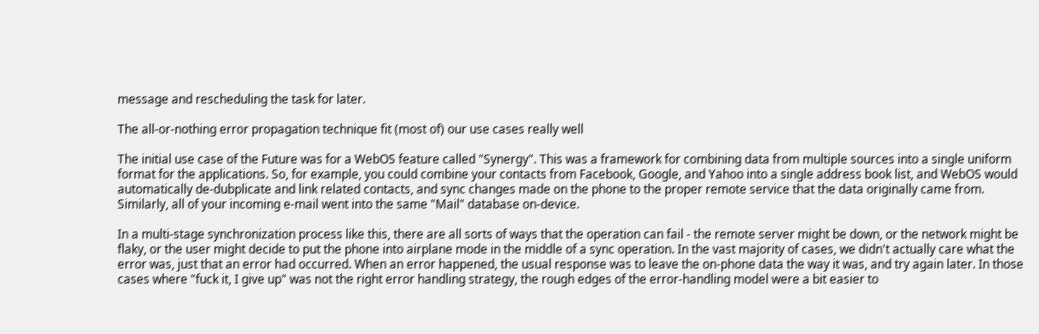message and rescheduling the task for later.

The all-or-nothing error propagation technique fit (most of) our use cases really well

The initial use case of the Future was for a WebOS feature called "Synergy". This was a framework for combining data from multiple sources into a single uniform format for the applications. So, for example, you could combine your contacts from Facebook, Google, and Yahoo into a single address book list, and WebOS would automatically de-dubplicate and link related contacts, and sync changes made on the phone to the proper remote service that the data originally came from. Similarly, all of your incoming e-mail went into the same "Mail" database on-device.

In a multi-stage synchronization process like this, there are all sorts of ways that the operation can fail - the remote server might be down, or the network might be flaky, or the user might decide to put the phone into airplane mode in the middle of a sync operation. In the vast majority of cases, we didn't actually care what the error was, just that an error had occurred. When an error happened, the usual response was to leave the on-phone data the way it was, and try again later. In those cases where "fuck it, I give up" was not the right error handling strategy, the rough edges of the error-handling model were a bit easier to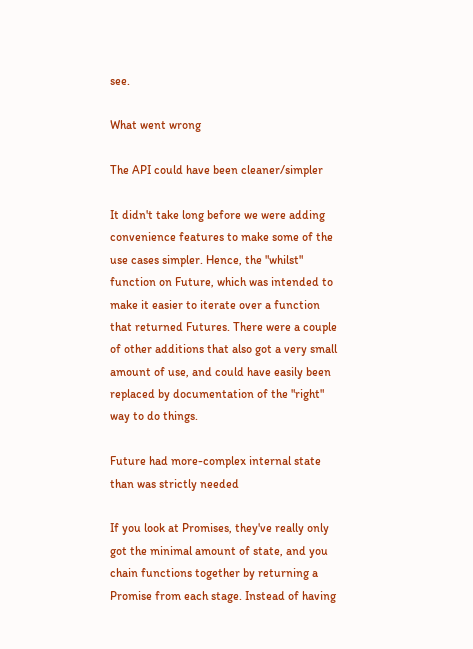see.

What went wrong

The API could have been cleaner/simpler

It didn't take long before we were adding convenience features to make some of the use cases simpler. Hence, the "whilst" function on Future, which was intended to make it easier to iterate over a function that returned Futures. There were a couple of other additions that also got a very small amount of use, and could have easily been replaced by documentation of the "right" way to do things.

Future had more-complex internal state than was strictly needed

If you look at Promises, they've really only got the minimal amount of state, and you chain functions together by returning a Promise from each stage. Instead of having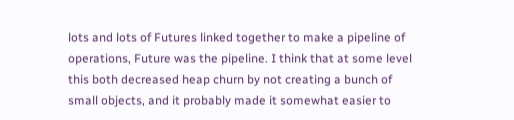lots and lots of Futures linked together to make a pipeline of operations, Future was the pipeline. I think that at some level this both decreased heap churn by not creating a bunch of small objects, and it probably made it somewhat easier to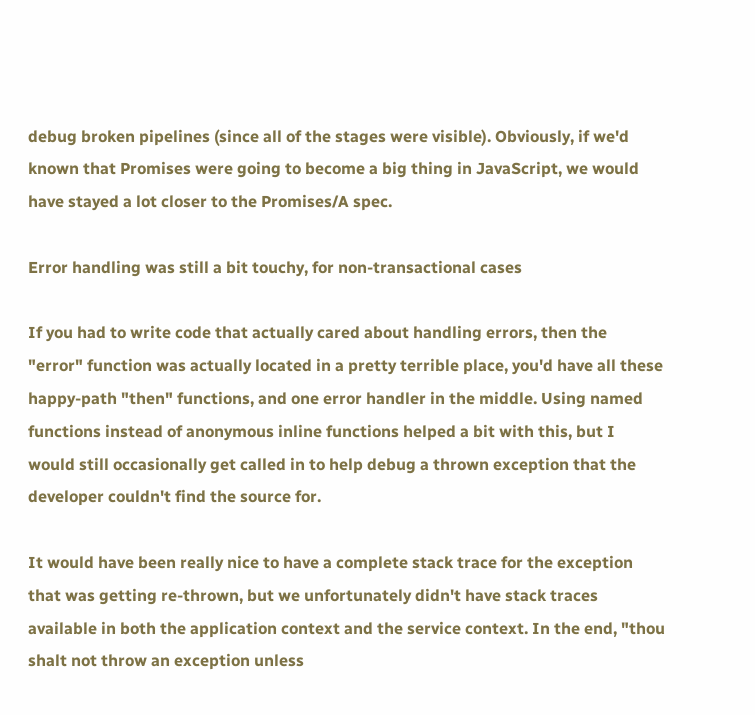debug broken pipelines (since all of the stages were visible). Obviously, if we'd known that Promises were going to become a big thing in JavaScript, we would have stayed a lot closer to the Promises/A spec.

Error handling was still a bit touchy, for non-transactional cases

If you had to write code that actually cared about handling errors, then the "error" function was actually located in a pretty terrible place, you'd have all these happy-path "then" functions, and one error handler in the middle. Using named functions instead of anonymous inline functions helped a bit with this, but I would still occasionally get called in to help debug a thrown exception that the developer couldn't find the source for.

It would have been really nice to have a complete stack trace for the exception that was getting re-thrown, but we unfortunately didn't have stack traces available in both the application context and the service context. In the end, "thou shalt not throw an exception unless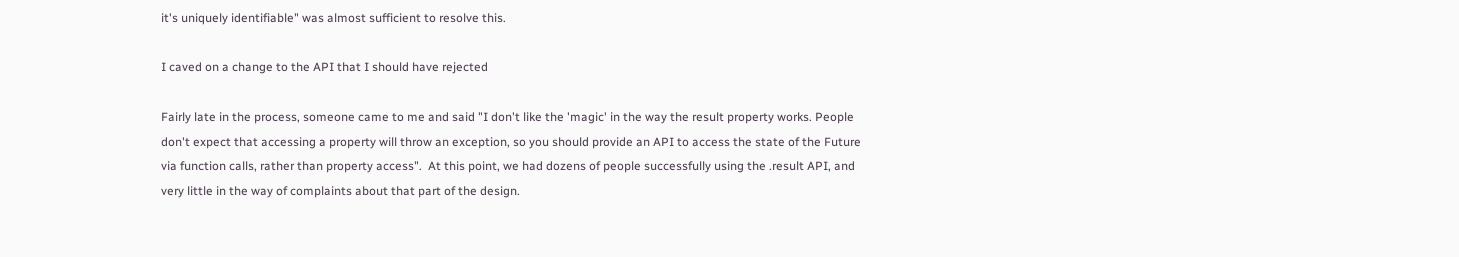it's uniquely identifiable" was almost sufficient to resolve this.

I caved on a change to the API that I should have rejected

Fairly late in the process, someone came to me and said "I don't like the 'magic' in the way the result property works. People don't expect that accessing a property will throw an exception, so you should provide an API to access the state of the Future via function calls, rather than property access".  At this point, we had dozens of people successfully using the .result API, and very little in the way of complaints about that part of the design.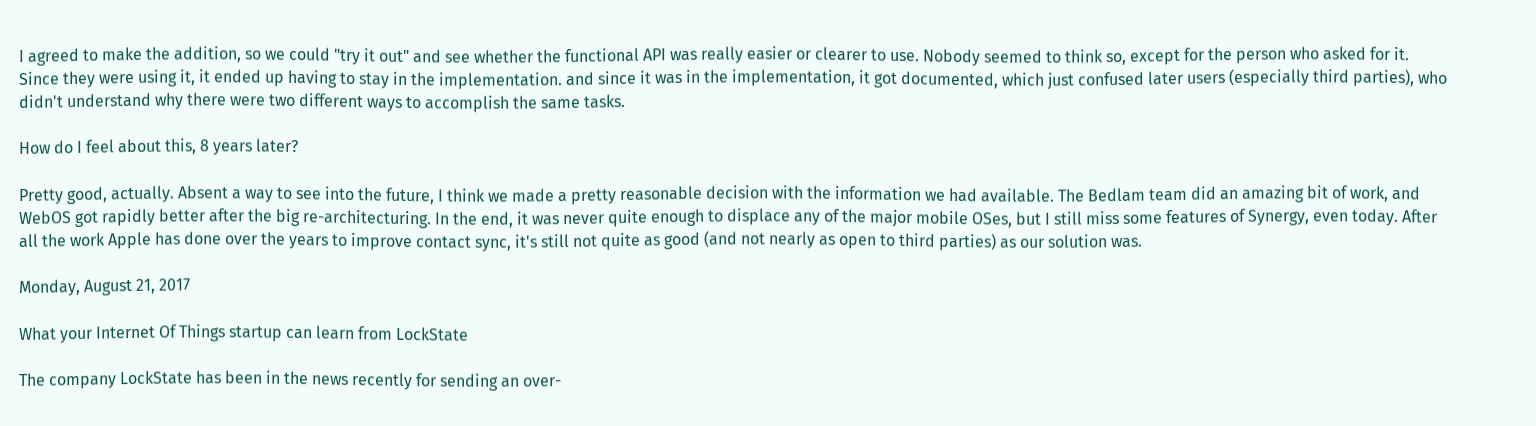I agreed to make the addition, so we could "try it out" and see whether the functional API was really easier or clearer to use. Nobody seemed to think so, except for the person who asked for it. Since they were using it, it ended up having to stay in the implementation. and since it was in the implementation, it got documented, which just confused later users (especially third parties), who didn't understand why there were two different ways to accomplish the same tasks.

How do I feel about this, 8 years later?

Pretty good, actually. Absent a way to see into the future, I think we made a pretty reasonable decision with the information we had available. The Bedlam team did an amazing bit of work, and WebOS got rapidly better after the big re-architecturing. In the end, it was never quite enough to displace any of the major mobile OSes, but I still miss some features of Synergy, even today. After all the work Apple has done over the years to improve contact sync, it's still not quite as good (and not nearly as open to third parties) as our solution was.

Monday, August 21, 2017

What your Internet Of Things startup can learn from LockState

The company LockState has been in the news recently for sending an over-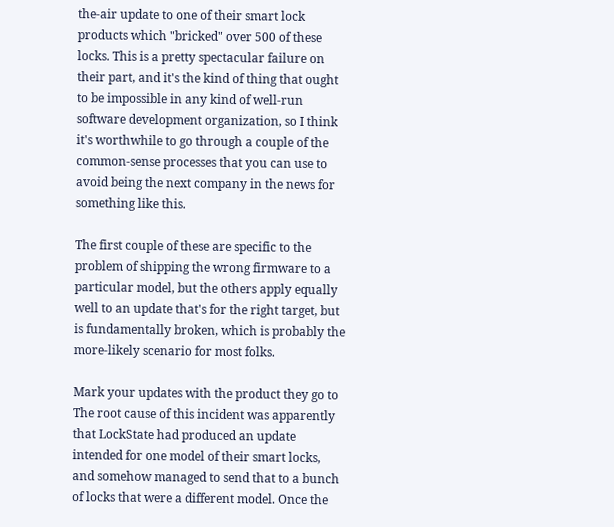the-air update to one of their smart lock products which "bricked" over 500 of these locks. This is a pretty spectacular failure on their part, and it's the kind of thing that ought to be impossible in any kind of well-run software development organization, so I think it's worthwhile to go through a couple of the common-sense processes that you can use to avoid being the next company in the news for something like this.

The first couple of these are specific to the problem of shipping the wrong firmware to a particular model, but the others apply equally well to an update that's for the right target, but is fundamentally broken, which is probably the more-likely scenario for most folks.

Mark your updates with the product they go to
The root cause of this incident was apparently that LockState had produced an update intended for one model of their smart locks, and somehow managed to send that to a bunch of locks that were a different model. Once the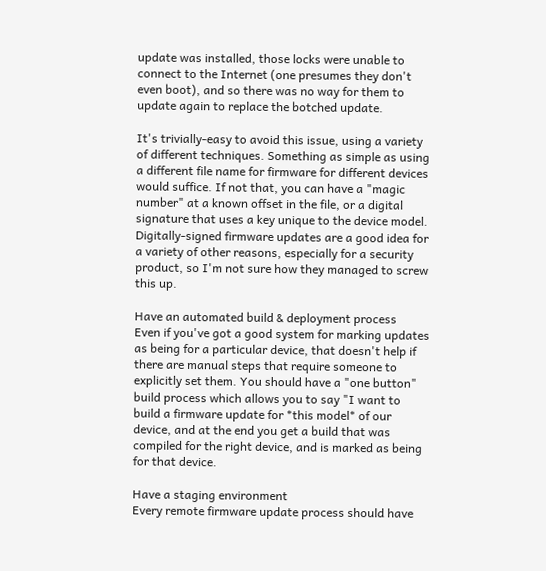update was installed, those locks were unable to connect to the Internet (one presumes they don't even boot), and so there was no way for them to update again to replace the botched update.

It's trivially-easy to avoid this issue, using a variety of different techniques. Something as simple as using a different file name for firmware for different devices would suffice. If not that, you can have a "magic number" at a known offset in the file, or a digital signature that uses a key unique to the device model. Digitally-signed firmware updates are a good idea for a variety of other reasons, especially for a security product, so I'm not sure how they managed to screw this up.

Have an automated build & deployment process
Even if you've got a good system for marking updates as being for a particular device, that doesn't help if there are manual steps that require someone to explicitly set them. You should have a "one button" build process which allows you to say "I want to build a firmware update for *this model* of our device, and at the end you get a build that was compiled for the right device, and is marked as being for that device.

Have a staging environment
Every remote firmware update process should have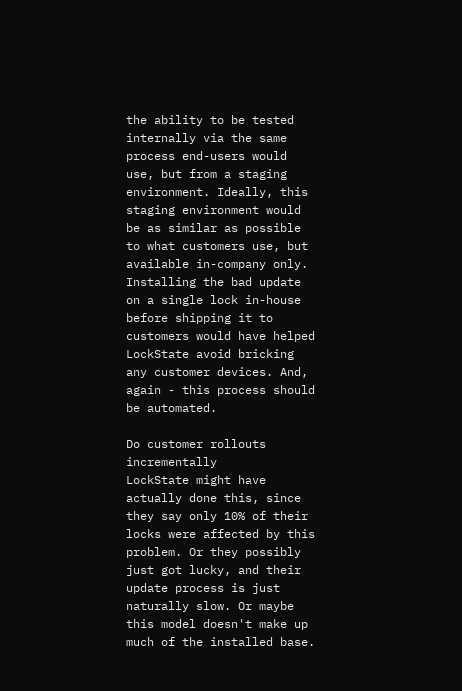the ability to be tested internally via the same process end-users would use, but from a staging environment. Ideally, this staging environment would be as similar as possible to what customers use, but available in-company only. Installing the bad update on a single lock in-house before shipping it to customers would have helped LockState avoid bricking any customer devices. And, again - this process should be automated.

Do customer rollouts incrementally
LockState might have actually done this, since they say only 10% of their locks were affected by this problem. Or they possibly just got lucky, and their update process is just naturally slow. Or maybe this model doesn't make up much of the installed base.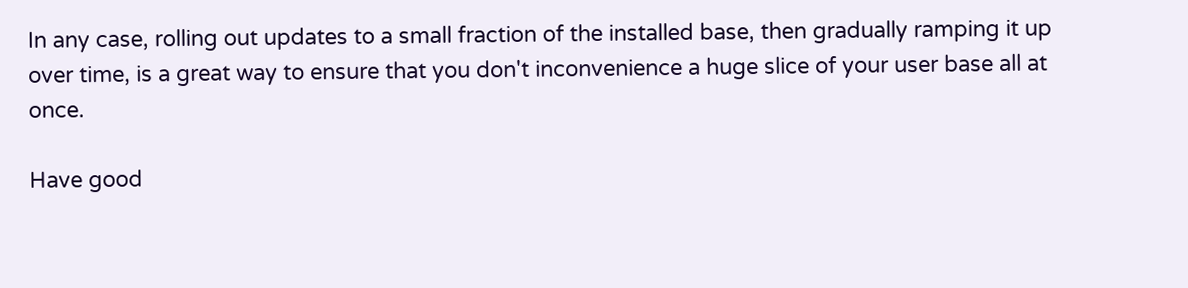In any case, rolling out updates to a small fraction of the installed base, then gradually ramping it up over time, is a great way to ensure that you don't inconvenience a huge slice of your user base all at once.

Have good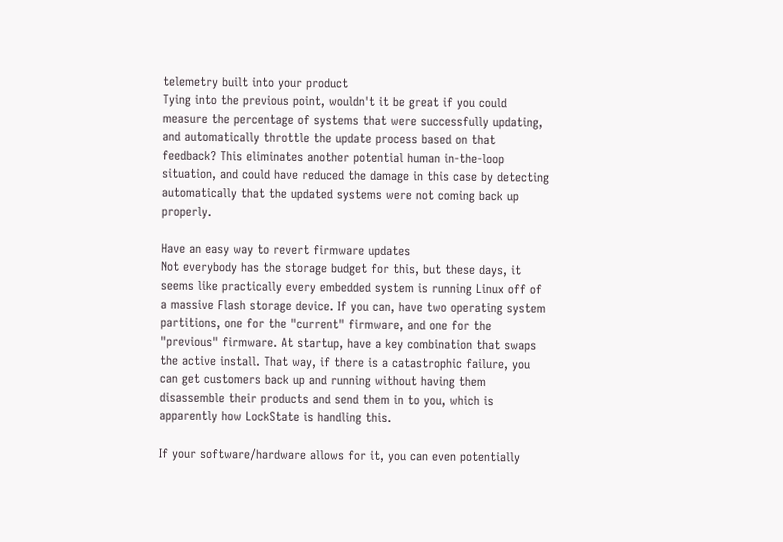telemetry built into your product
Tying into the previous point, wouldn't it be great if you could measure the percentage of systems that were successfully updating, and automatically throttle the update process based on that feedback? This eliminates another potential human in-the-loop situation, and could have reduced the damage in this case by detecting automatically that the updated systems were not coming back up properly.

Have an easy way to revert firmware updates
Not everybody has the storage budget for this, but these days, it seems like practically every embedded system is running Linux off of a massive Flash storage device. If you can, have two operating system partitions, one for the "current" firmware, and one for the "previous" firmware. At startup, have a key combination that swaps the active install. That way, if there is a catastrophic failure, you can get customers back up and running without having them disassemble their products and send them in to you, which is apparently how LockState is handling this.

If your software/hardware allows for it, you can even potentially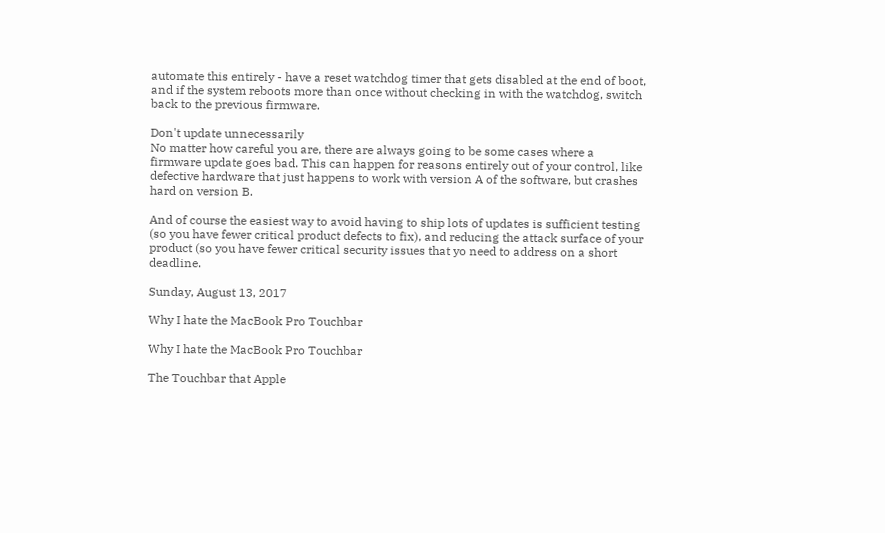automate this entirely - have a reset watchdog timer that gets disabled at the end of boot, and if the system reboots more than once without checking in with the watchdog, switch back to the previous firmware.

Don't update unnecessarily
No matter how careful you are, there are always going to be some cases where a firmware update goes bad. This can happen for reasons entirely out of your control, like defective hardware that just happens to work with version A of the software, but crashes hard on version B.

And of course the easiest way to avoid having to ship lots of updates is sufficient testing (so you have fewer critical product defects to fix), and reducing the attack surface of your product (so you have fewer critical security issues that yo need to address on a short deadline.

Sunday, August 13, 2017

Why I hate the MacBook Pro Touchbar

Why I hate the MacBook Pro Touchbar

The Touchbar that Apple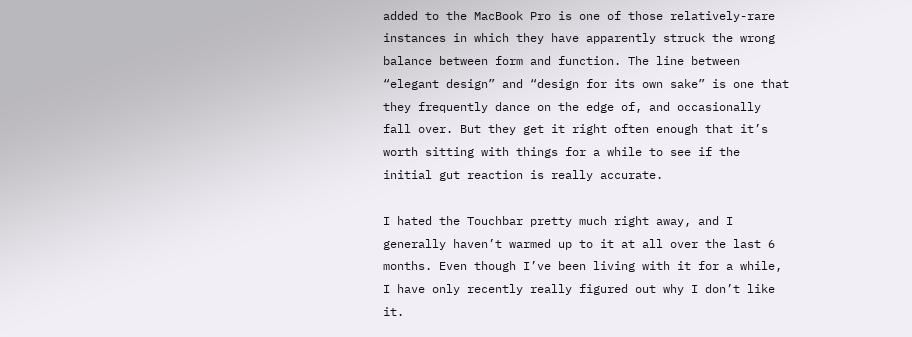added to the MacBook Pro is one of those relatively-rare instances in which they have apparently struck the wrong balance between form and function. The line between “elegant design” and “design for its own sake” is one that they frequently dance on the edge of, and occasionally fall over. But they get it right often enough that it’s worth sitting with things for a while to see if the initial gut reaction is really accurate.

I hated the Touchbar pretty much right away, and I generally haven’t warmed up to it at all over the last 6 months. Even though I’ve been living with it for a while, I have only recently really figured out why I don’t like it.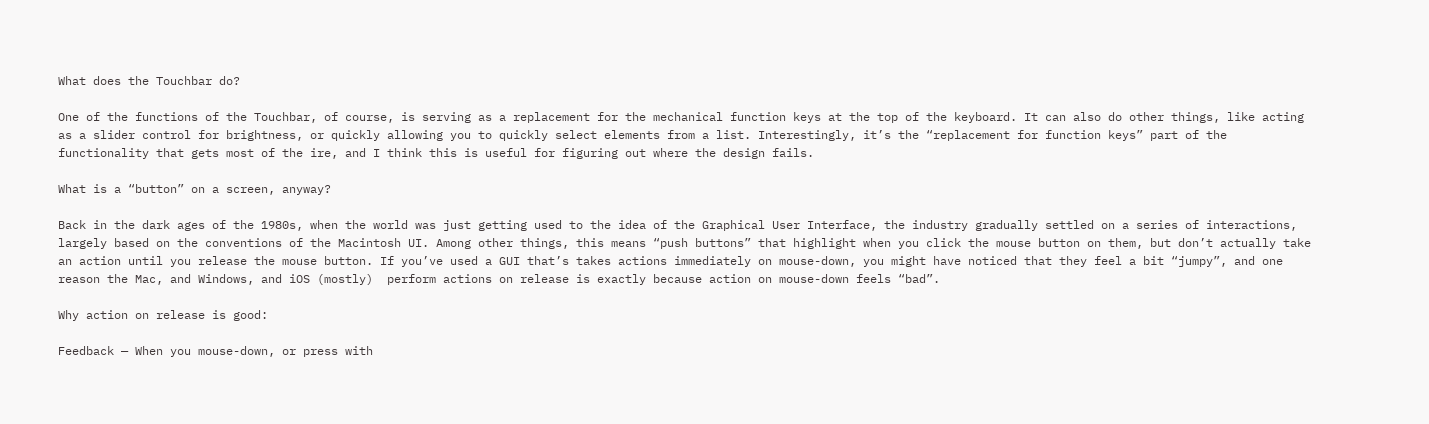What does the Touchbar do?

One of the functions of the Touchbar, of course, is serving as a replacement for the mechanical function keys at the top of the keyboard. It can also do other things, like acting as a slider control for brightness, or quickly allowing you to quickly select elements from a list. Interestingly, it’s the “replacement for function keys” part of the functionality that gets most of the ire, and I think this is useful for figuring out where the design fails.

What is a “button” on a screen, anyway?

Back in the dark ages of the 1980s, when the world was just getting used to the idea of the Graphical User Interface, the industry gradually settled on a series of interactions, largely based on the conventions of the Macintosh UI. Among other things, this means “push buttons” that highlight when you click the mouse button on them, but don’t actually take an action until you release the mouse button. If you’ve used a GUI that’s takes actions immediately on mouse-down, you might have noticed that they feel a bit “jumpy”, and one reason the Mac, and Windows, and iOS (mostly)  perform actions on release is exactly because action on mouse-down feels “bad”.

Why action on release is good:

Feedback — When you mouse-down, or press with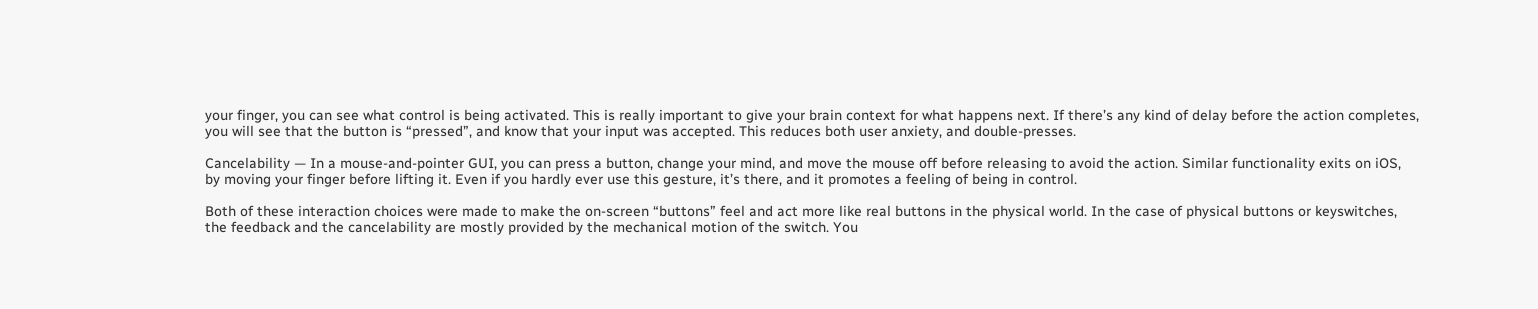your finger, you can see what control is being activated. This is really important to give your brain context for what happens next. If there’s any kind of delay before the action completes, you will see that the button is “pressed”, and know that your input was accepted. This reduces both user anxiety, and double-presses.

Cancelability — In a mouse-and-pointer GUI, you can press a button, change your mind, and move the mouse off before releasing to avoid the action. Similar functionality exits on iOS, by moving your finger before lifting it. Even if you hardly ever use this gesture, it’s there, and it promotes a feeling of being in control.

Both of these interaction choices were made to make the on-screen “buttons” feel and act more like real buttons in the physical world. In the case of physical buttons or keyswitches, the feedback and the cancelability are mostly provided by the mechanical motion of the switch. You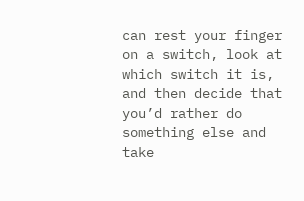can rest your finger on a switch, look at which switch it is, and then decide that you’d rather do something else and take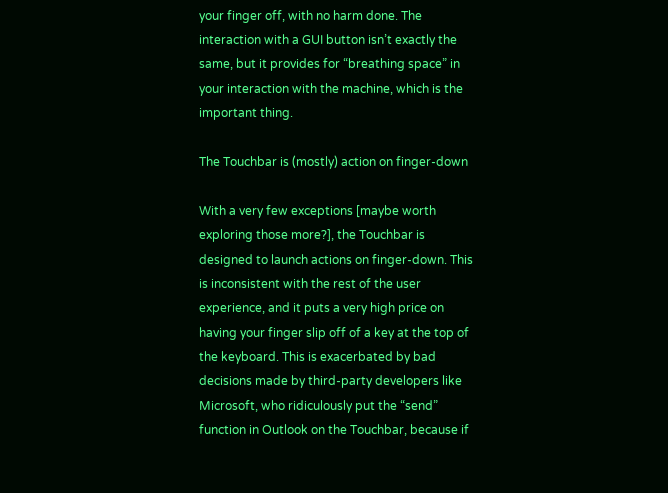your finger off, with no harm done. The interaction with a GUI button isn’t exactly the same, but it provides for “breathing space” in your interaction with the machine, which is the important thing.

The Touchbar is (mostly) action on finger-down

With a very few exceptions [maybe worth exploring those more?], the Touchbar is designed to launch actions on finger-down. This is inconsistent with the rest of the user experience, and it puts a very high price on having your finger slip off of a key at the top of the keyboard. This is exacerbated by bad decisions made by third-party developers like Microsoft, who ridiculously put the “send” function in Outlook on the Touchbar, because if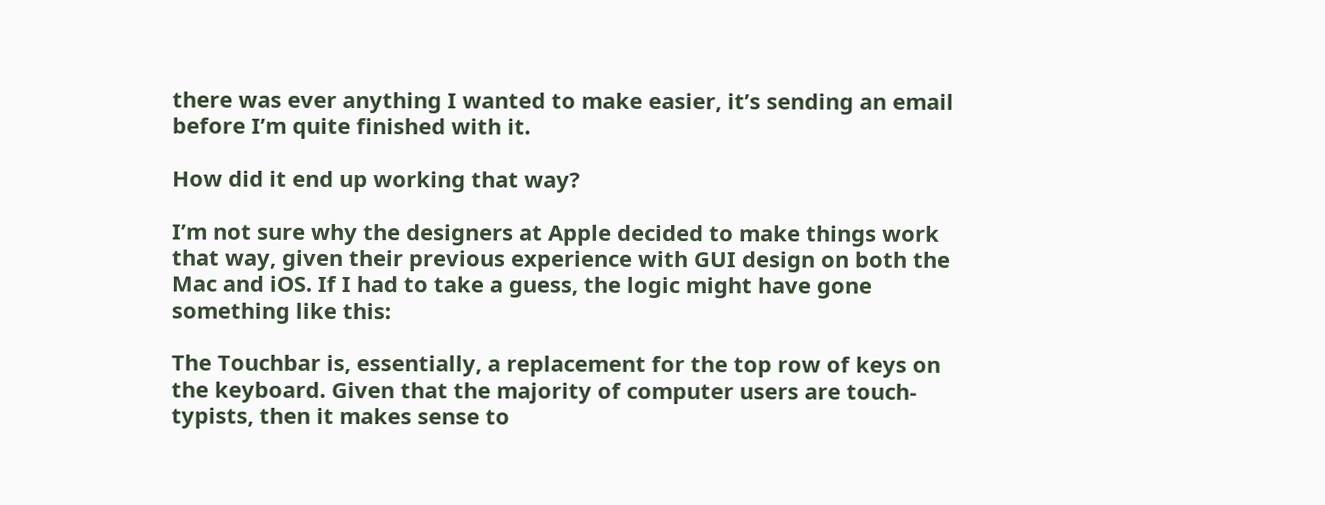there was ever anything I wanted to make easier, it’s sending an email before I’m quite finished with it.

How did it end up working that way?

I’m not sure why the designers at Apple decided to make things work that way, given their previous experience with GUI design on both the Mac and iOS. If I had to take a guess, the logic might have gone something like this:

The Touchbar is, essentially, a replacement for the top row of keys on the keyboard. Given that the majority of computer users are touch-typists, then it makes sense to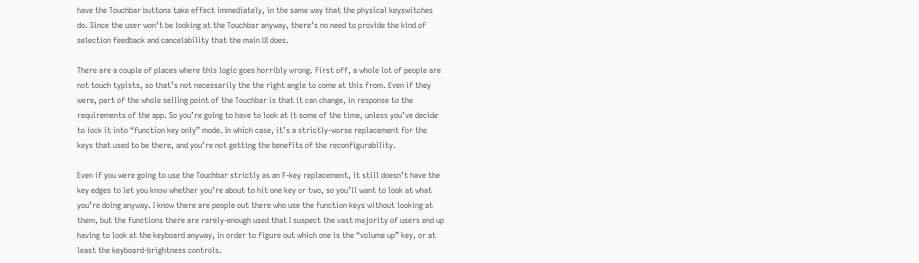have the Touchbar buttons take effect immediately, in the same way that the physical keyswitches do. Since the user won’t be looking at the Touchbar anyway, there’s no need to provide the kind of selection feedback and cancelability that the main UI does.

There are a couple of places where this logic goes horribly wrong. First off, a whole lot of people are not touch typists, so that’s not necessarily the the right angle to come at this from. Even if they were, part of the whole selling point of the Touchbar is that it can change, in response to the requirements of the app. So you’re going to have to look at it some of the time, unless you’ve decide to lock it into “function key only” mode. In which case, it’s a strictly-worse replacement for the keys that used to be there, and you’re not getting the benefits of the reconfigurability.

Even if you were going to use the Touchbar strictly as an F-key replacement, it still doesn’t have the key edges to let you know whether you’re about to hit one key or two, so you’ll want to look at what you’re doing anyway. I know there are people out there who use the function keys without looking at them, but the functions there are rarely-enough used that I suspect the vast majority of users end up having to look at the keyboard anyway, in order to figure out which one is the “volume up” key, or at least the keyboard-brightness controls.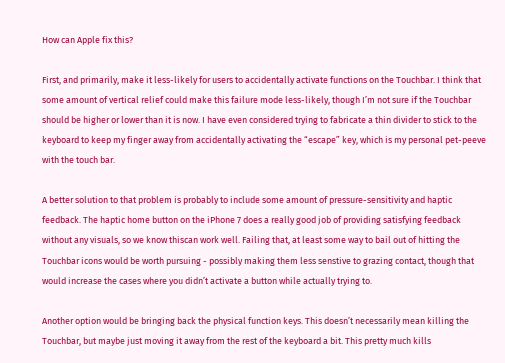How can Apple fix this?

First, and primarily, make it less-likely for users to accidentally activate functions on the Touchbar. I think that some amount of vertical relief could make this failure mode less-likely, though I’m not sure if the Touchbar should be higher or lower than it is now. I have even considered trying to fabricate a thin divider to stick to the keyboard to keep my finger away from accidentally activating the “escape” key, which is my personal pet-peeve with the touch bar.

A better solution to that problem is probably to include some amount of pressure-sensitivity and haptic feedback. The haptic home button on the iPhone 7 does a really good job of providing satisfying feedback without any visuals, so we know thiscan work well. Failing that, at least some way to bail out of hitting the Touchbar icons would be worth pursuing - possibly making them less senstive to grazing contact, though that would increase the cases where you didn’t activate a button while actually trying to.

Another option would be bringing back the physical function keys. This doesn’t necessarily mean killing the Touchbar, but maybe just moving it away from the rest of the keyboard a bit. This pretty much kills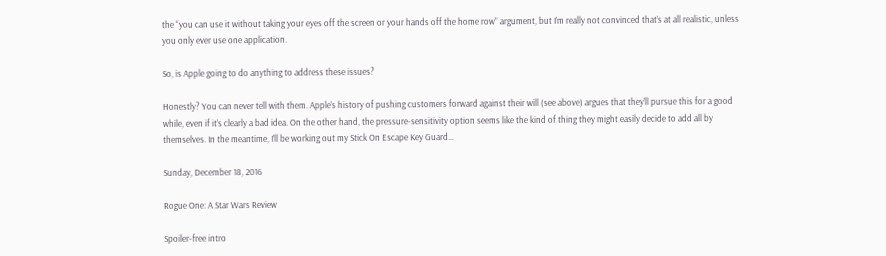the “you can use it without taking your eyes off the screen or your hands off the home row” argument, but I’m really not convinced that’s at all realistic, unless you only ever use one application.

So, is Apple going to do anything to address these issues?

Honestly? You can never tell with them. Apple’s history of pushing customers forward against their will (see above) argues that they’ll pursue this for a good while, even if it’s clearly a bad idea. On the other hand, the pressure-sensitivity option seems like the kind of thing they might easily decide to add all by themselves. In the meantime, I’ll be working out my Stick On Escape Key Guard…

Sunday, December 18, 2016

Rogue One: A Star Wars Review

Spoiler-free intro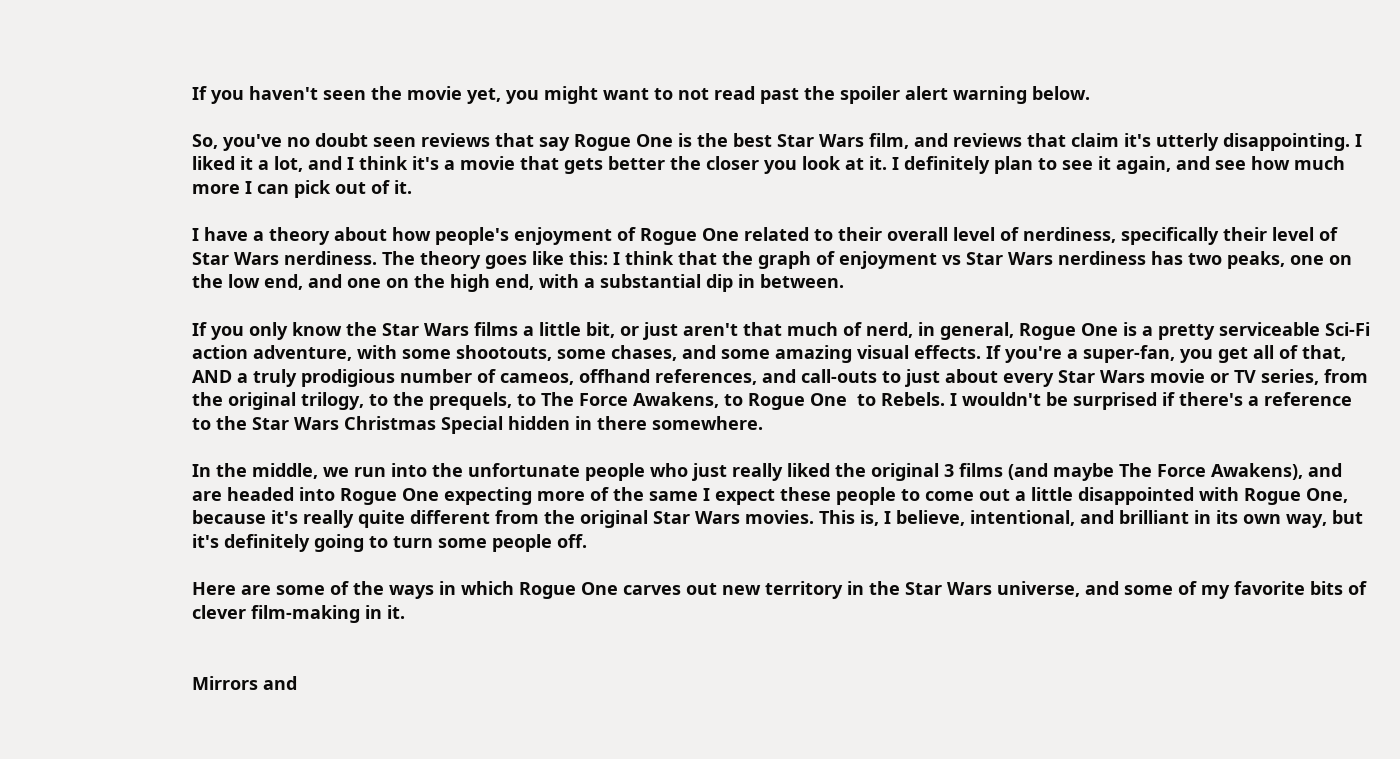If you haven't seen the movie yet, you might want to not read past the spoiler alert warning below.

So, you've no doubt seen reviews that say Rogue One is the best Star Wars film, and reviews that claim it's utterly disappointing. I liked it a lot, and I think it's a movie that gets better the closer you look at it. I definitely plan to see it again, and see how much more I can pick out of it.

I have a theory about how people's enjoyment of Rogue One related to their overall level of nerdiness, specifically their level of Star Wars nerdiness. The theory goes like this: I think that the graph of enjoyment vs Star Wars nerdiness has two peaks, one on the low end, and one on the high end, with a substantial dip in between.

If you only know the Star Wars films a little bit, or just aren't that much of nerd, in general, Rogue One is a pretty serviceable Sci-Fi action adventure, with some shootouts, some chases, and some amazing visual effects. If you're a super-fan, you get all of that, AND a truly prodigious number of cameos, offhand references, and call-outs to just about every Star Wars movie or TV series, from the original trilogy, to the prequels, to The Force Awakens, to Rogue One  to Rebels. I wouldn't be surprised if there's a reference to the Star Wars Christmas Special hidden in there somewhere.

In the middle, we run into the unfortunate people who just really liked the original 3 films (and maybe The Force Awakens), and are headed into Rogue One expecting more of the same I expect these people to come out a little disappointed with Rogue One, because it's really quite different from the original Star Wars movies. This is, I believe, intentional, and brilliant in its own way, but it's definitely going to turn some people off.

Here are some of the ways in which Rogue One carves out new territory in the Star Wars universe, and some of my favorite bits of clever film-making in it.


Mirrors and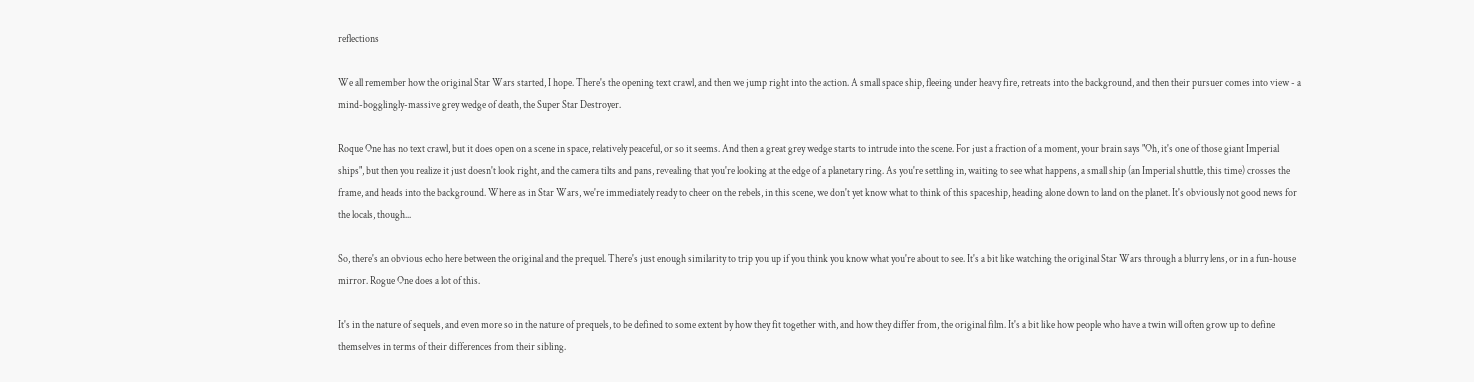reflections

We all remember how the original Star Wars started, I hope. There's the opening text crawl, and then we jump right into the action. A small space ship, fleeing under heavy fire, retreats into the background, and then their pursuer comes into view - a mind-bogglingly-massive grey wedge of death, the Super Star Destroyer.

Roque One has no text crawl, but it does open on a scene in space, relatively peaceful, or so it seems. And then a great grey wedge starts to intrude into the scene. For just a fraction of a moment, your brain says "Oh, it's one of those giant Imperial ships", but then you realize it just doesn't look right, and the camera tilts and pans, revealing that you're looking at the edge of a planetary ring. As you're settling in, waiting to see what happens, a small ship (an Imperial shuttle, this time) crosses the frame, and heads into the background. Where as in Star Wars, we're immediately ready to cheer on the rebels, in this scene, we don't yet know what to think of this spaceship, heading alone down to land on the planet. It's obviously not good news for the locals, though...

So, there's an obvious echo here between the original and the prequel. There's just enough similarity to trip you up if you think you know what you're about to see. It's a bit like watching the original Star Wars through a blurry lens, or in a fun-house mirror. Rogue One does a lot of this.

It's in the nature of sequels, and even more so in the nature of prequels, to be defined to some extent by how they fit together with, and how they differ from, the original film. It's a bit like how people who have a twin will often grow up to define themselves in terms of their differences from their sibling.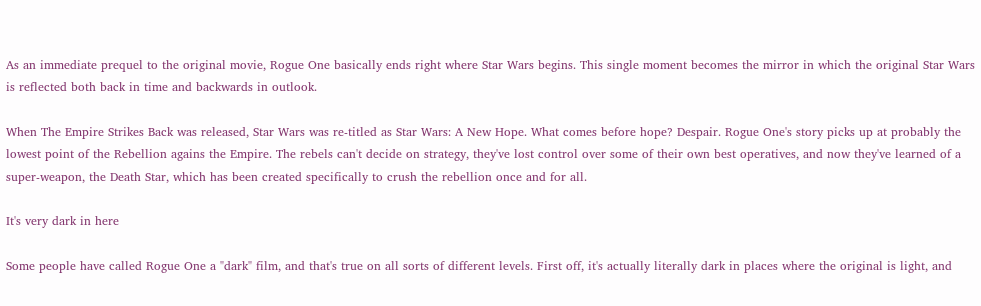As an immediate prequel to the original movie, Rogue One basically ends right where Star Wars begins. This single moment becomes the mirror in which the original Star Wars is reflected both back in time and backwards in outlook.

When The Empire Strikes Back was released, Star Wars was re-titled as Star Wars: A New Hope. What comes before hope? Despair. Rogue One's story picks up at probably the lowest point of the Rebellion agains the Empire. The rebels can't decide on strategy, they've lost control over some of their own best operatives, and now they've learned of a super-weapon, the Death Star, which has been created specifically to crush the rebellion once and for all.

It's very dark in here

Some people have called Rogue One a "dark" film, and that's true on all sorts of different levels. First off, it's actually literally dark in places where the original is light, and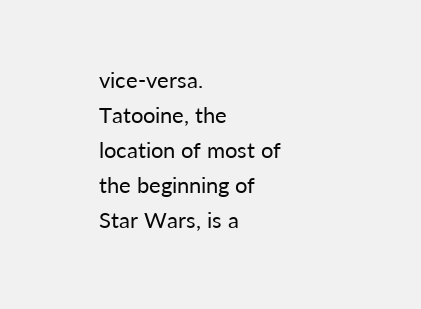vice-versa. Tatooine, the location of most of the beginning of Star Wars, is a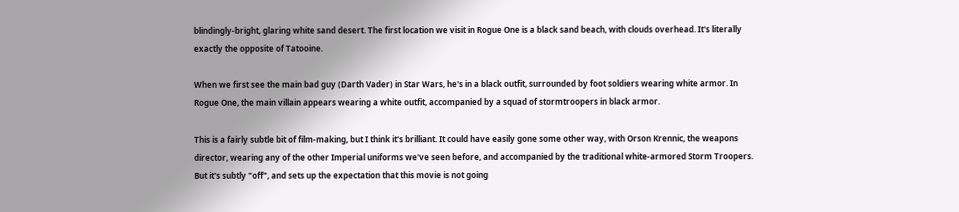blindingly-bright, glaring white sand desert. The first location we visit in Rogue One is a black sand beach, with clouds overhead. It's literally exactly the opposite of Tatooine.

When we first see the main bad guy (Darth Vader) in Star Wars, he's in a black outfit, surrounded by foot soldiers wearing white armor. In Rogue One, the main villain appears wearing a white outfit, accompanied by a squad of stormtroopers in black armor.

This is a fairly subtle bit of film-making, but I think it's brilliant. It could have easily gone some other way, with Orson Krennic, the weapons director, wearing any of the other Imperial uniforms we've seen before, and accompanied by the traditional white-armored Storm Troopers. But it's subtly "off", and sets up the expectation that this movie is not going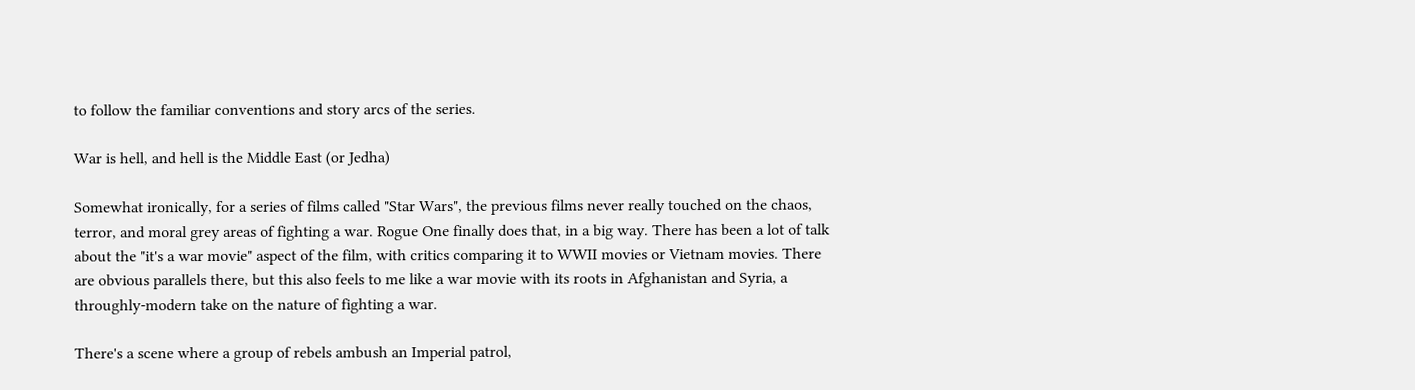to follow the familiar conventions and story arcs of the series.

War is hell, and hell is the Middle East (or Jedha)

Somewhat ironically, for a series of films called "Star Wars", the previous films never really touched on the chaos, terror, and moral grey areas of fighting a war. Rogue One finally does that, in a big way. There has been a lot of talk about the "it's a war movie" aspect of the film, with critics comparing it to WWII movies or Vietnam movies. There are obvious parallels there, but this also feels to me like a war movie with its roots in Afghanistan and Syria, a throughly-modern take on the nature of fighting a war.

There's a scene where a group of rebels ambush an Imperial patrol,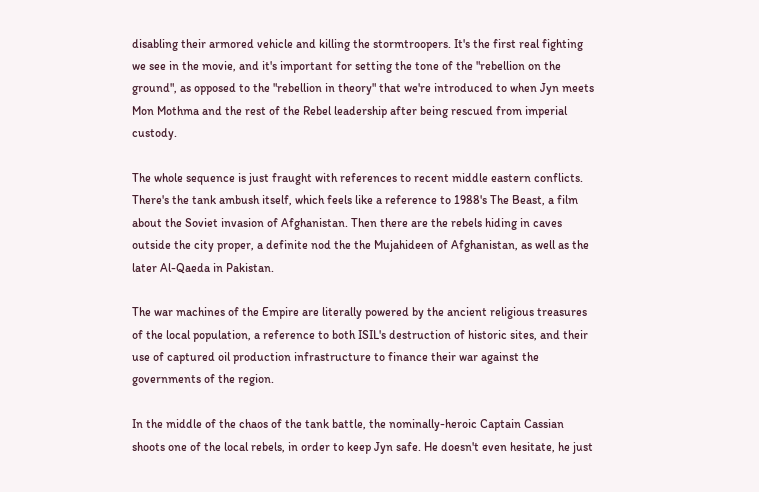disabling their armored vehicle and killing the stormtroopers. It's the first real fighting we see in the movie, and it's important for setting the tone of the "rebellion on the ground", as opposed to the "rebellion in theory" that we're introduced to when Jyn meets Mon Mothma and the rest of the Rebel leadership after being rescued from imperial custody.

The whole sequence is just fraught with references to recent middle eastern conflicts. There's the tank ambush itself, which feels like a reference to 1988's The Beast, a film about the Soviet invasion of Afghanistan. Then there are the rebels hiding in caves outside the city proper, a definite nod the the Mujahideen of Afghanistan, as well as the later Al-Qaeda in Pakistan.

The war machines of the Empire are literally powered by the ancient religious treasures of the local population, a reference to both ISIL's destruction of historic sites, and their use of captured oil production infrastructure to finance their war against the governments of the region.

In the middle of the chaos of the tank battle, the nominally-heroic Captain Cassian shoots one of the local rebels, in order to keep Jyn safe. He doesn't even hesitate, he just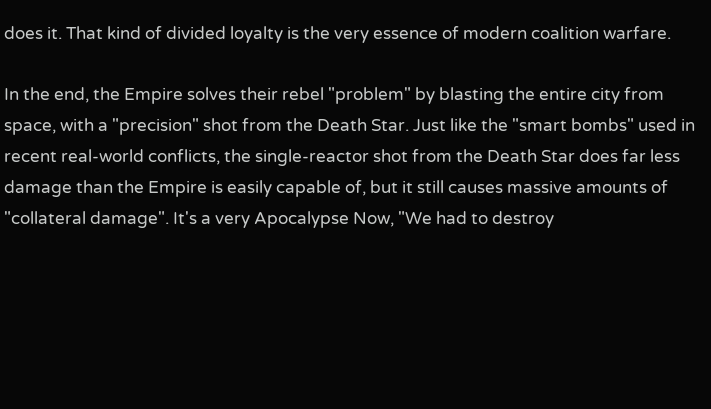does it. That kind of divided loyalty is the very essence of modern coalition warfare.

In the end, the Empire solves their rebel "problem" by blasting the entire city from space, with a "precision" shot from the Death Star. Just like the "smart bombs" used in recent real-world conflicts, the single-reactor shot from the Death Star does far less damage than the Empire is easily capable of, but it still causes massive amounts of "collateral damage". It's a very Apocalypse Now, "We had to destroy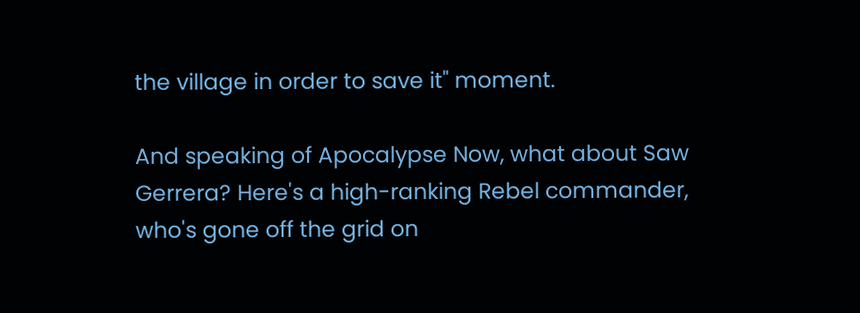the village in order to save it" moment.

And speaking of Apocalypse Now, what about Saw Gerrera? Here's a high-ranking Rebel commander, who's gone off the grid on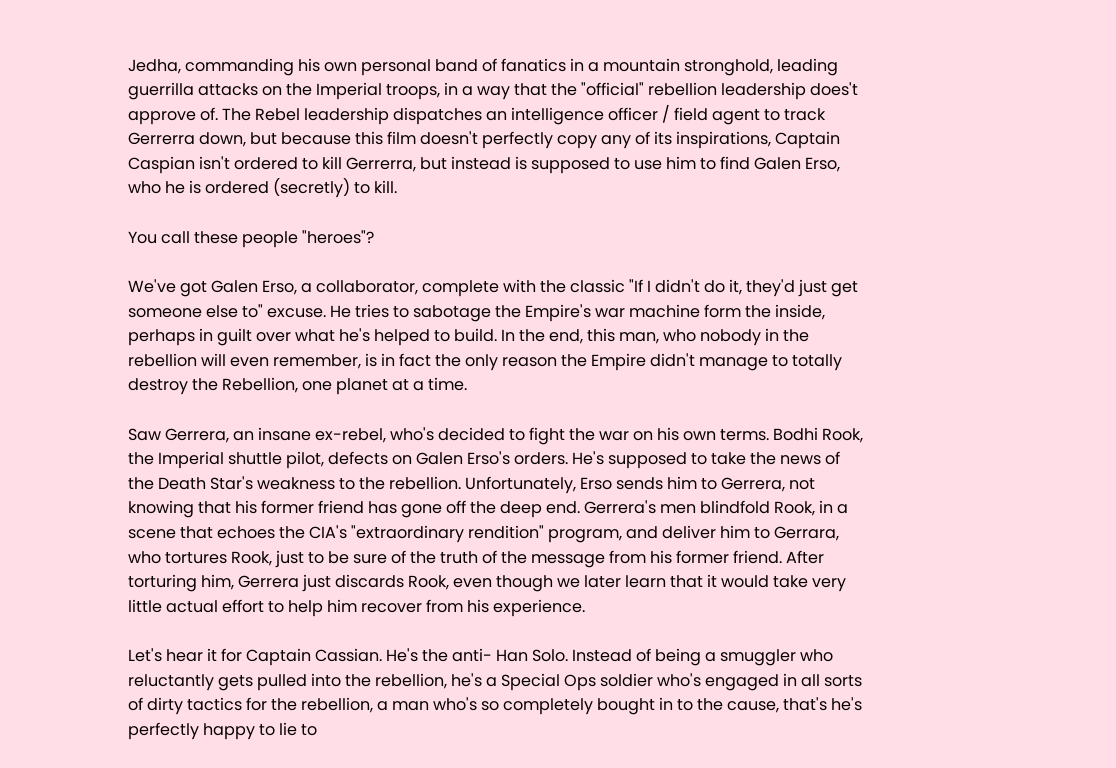Jedha, commanding his own personal band of fanatics in a mountain stronghold, leading guerrilla attacks on the Imperial troops, in a way that the "official" rebellion leadership does't approve of. The Rebel leadership dispatches an intelligence officer / field agent to track Gerrerra down, but because this film doesn't perfectly copy any of its inspirations, Captain Caspian isn't ordered to kill Gerrerra, but instead is supposed to use him to find Galen Erso, who he is ordered (secretly) to kill.

You call these people "heroes"?

We've got Galen Erso, a collaborator, complete with the classic "If I didn't do it, they'd just get someone else to" excuse. He tries to sabotage the Empire's war machine form the inside, perhaps in guilt over what he's helped to build. In the end, this man, who nobody in the rebellion will even remember, is in fact the only reason the Empire didn't manage to totally destroy the Rebellion, one planet at a time.

Saw Gerrera, an insane ex-rebel, who's decided to fight the war on his own terms. Bodhi Rook, the Imperial shuttle pilot, defects on Galen Erso's orders. He's supposed to take the news of the Death Star's weakness to the rebellion. Unfortunately, Erso sends him to Gerrera, not knowing that his former friend has gone off the deep end. Gerrera's men blindfold Rook, in a scene that echoes the CIA's "extraordinary rendition" program, and deliver him to Gerrara, who tortures Rook, just to be sure of the truth of the message from his former friend. After torturing him, Gerrera just discards Rook, even though we later learn that it would take very little actual effort to help him recover from his experience.

Let's hear it for Captain Cassian. He's the anti- Han Solo. Instead of being a smuggler who reluctantly gets pulled into the rebellion, he's a Special Ops soldier who's engaged in all sorts of dirty tactics for the rebellion, a man who's so completely bought in to the cause, that's he's perfectly happy to lie to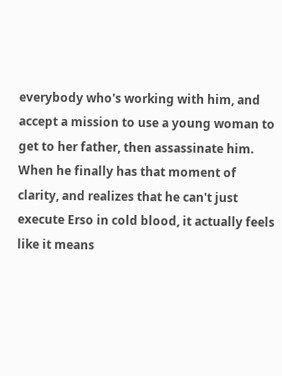everybody who's working with him, and accept a mission to use a young woman to get to her father, then assassinate him. When he finally has that moment of clarity, and realizes that he can't just execute Erso in cold blood, it actually feels like it means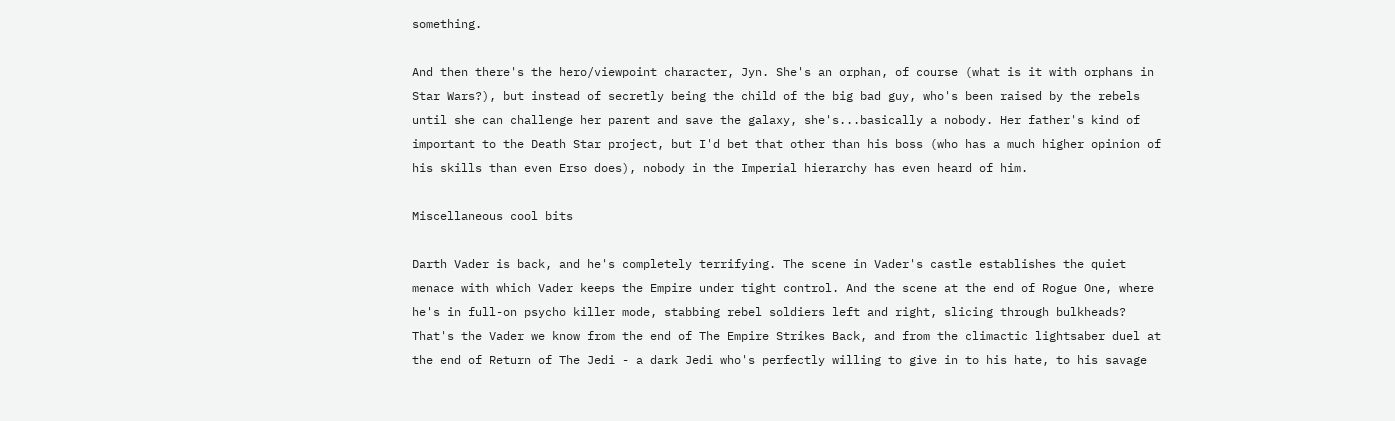something.

And then there's the hero/viewpoint character, Jyn. She's an orphan, of course (what is it with orphans in Star Wars?), but instead of secretly being the child of the big bad guy, who's been raised by the rebels until she can challenge her parent and save the galaxy, she's...basically a nobody. Her father's kind of important to the Death Star project, but I'd bet that other than his boss (who has a much higher opinion of his skills than even Erso does), nobody in the Imperial hierarchy has even heard of him.

Miscellaneous cool bits

Darth Vader is back, and he's completely terrifying. The scene in Vader's castle establishes the quiet menace with which Vader keeps the Empire under tight control. And the scene at the end of Rogue One, where he's in full-on psycho killer mode, stabbing rebel soldiers left and right, slicing through bulkheads? That's the Vader we know from the end of The Empire Strikes Back, and from the climactic lightsaber duel at the end of Return of The Jedi - a dark Jedi who's perfectly willing to give in to his hate, to his savage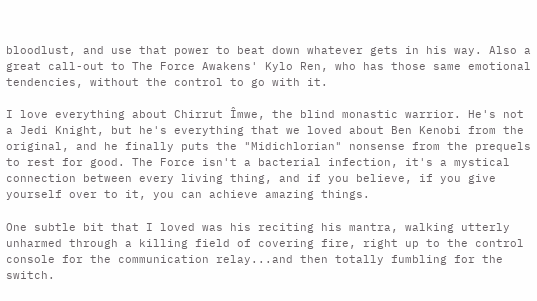bloodlust, and use that power to beat down whatever gets in his way. Also a great call-out to The Force Awakens' Kylo Ren, who has those same emotional tendencies, without the control to go with it.

I love everything about Chirrut Îmwe, the blind monastic warrior. He's not a Jedi Knight, but he's everything that we loved about Ben Kenobi from the original, and he finally puts the "Midichlorian" nonsense from the prequels to rest for good. The Force isn't a bacterial infection, it's a mystical connection between every living thing, and if you believe, if you give yourself over to it, you can achieve amazing things.

One subtle bit that I loved was his reciting his mantra, walking utterly unharmed through a killing field of covering fire, right up to the control console for the communication relay...and then totally fumbling for the switch.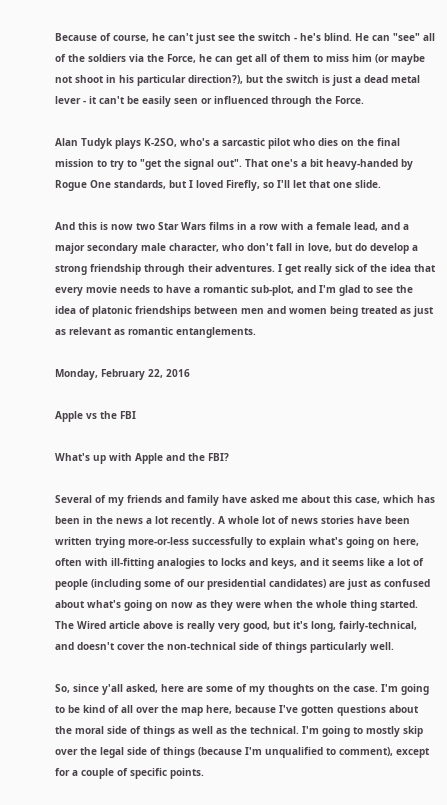Because of course, he can't just see the switch - he's blind. He can "see" all of the soldiers via the Force, he can get all of them to miss him (or maybe not shoot in his particular direction?), but the switch is just a dead metal lever - it can't be easily seen or influenced through the Force.

Alan Tudyk plays K-2SO, who's a sarcastic pilot who dies on the final mission to try to "get the signal out". That one's a bit heavy-handed by Rogue One standards, but I loved Firefly, so I'll let that one slide.

And this is now two Star Wars films in a row with a female lead, and a major secondary male character, who don't fall in love, but do develop a strong friendship through their adventures. I get really sick of the idea that every movie needs to have a romantic sub-plot, and I'm glad to see the idea of platonic friendships between men and women being treated as just as relevant as romantic entanglements.

Monday, February 22, 2016

Apple vs the FBI

What's up with Apple and the FBI?

Several of my friends and family have asked me about this case, which has been in the news a lot recently. A whole lot of news stories have been written trying more-or-less successfully to explain what's going on here, often with ill-fitting analogies to locks and keys, and it seems like a lot of people (including some of our presidential candidates) are just as confused about what's going on now as they were when the whole thing started. The Wired article above is really very good, but it's long, fairly-technical, and doesn't cover the non-technical side of things particularly well.

So, since y'all asked, here are some of my thoughts on the case. I'm going to be kind of all over the map here, because I've gotten questions about the moral side of things as well as the technical. I'm going to mostly skip over the legal side of things (because I'm unqualified to comment), except for a couple of specific points.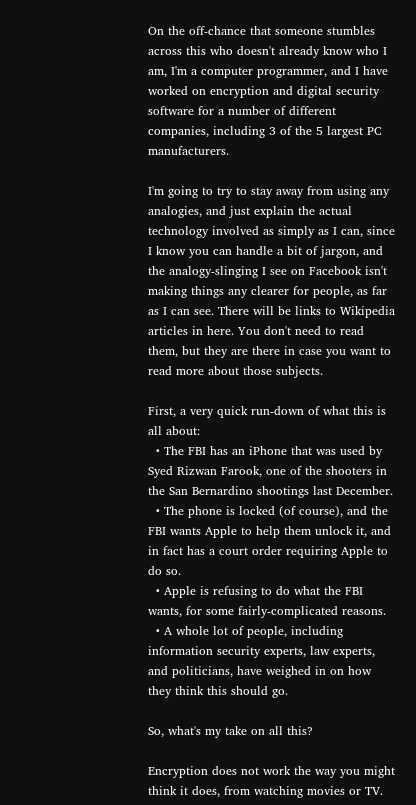On the off-chance that someone stumbles across this who doesn't already know who I am, I'm a computer programmer, and I have worked on encryption and digital security software for a number of different companies, including 3 of the 5 largest PC manufacturers.

I'm going to try to stay away from using any analogies, and just explain the actual technology involved as simply as I can, since I know you can handle a bit of jargon, and the analogy-slinging I see on Facebook isn't making things any clearer for people, as far as I can see. There will be links to Wikipedia articles in here. You don't need to read them, but they are there in case you want to read more about those subjects.

First, a very quick run-down of what this is all about:
  • The FBI has an iPhone that was used by Syed Rizwan Farook, one of the shooters in the San Bernardino shootings last December.
  • The phone is locked (of course), and the FBI wants Apple to help them unlock it, and in fact has a court order requiring Apple to do so.
  • Apple is refusing to do what the FBI wants, for some fairly-complicated reasons.
  • A whole lot of people, including information security experts, law experts, and politicians, have weighed in on how they think this should go.

So, what's my take on all this?

Encryption does not work the way you might think it does, from watching movies or TV.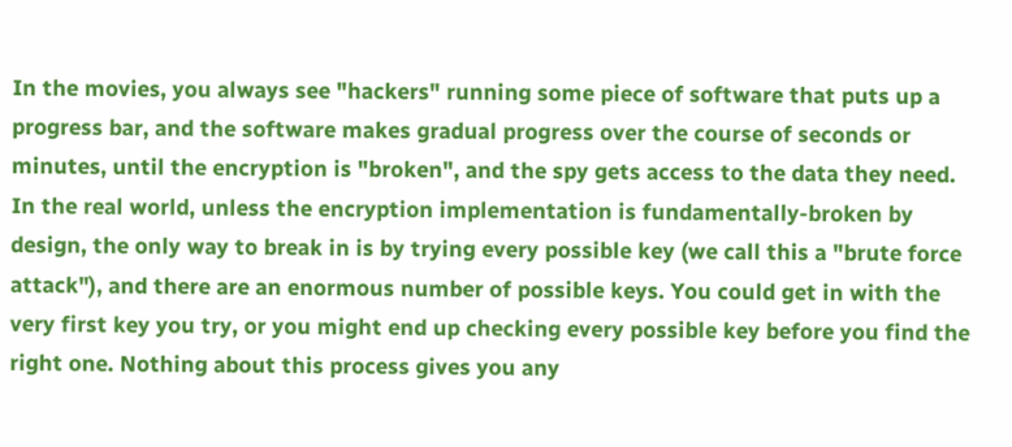In the movies, you always see "hackers" running some piece of software that puts up a progress bar, and the software makes gradual progress over the course of seconds or minutes, until the encryption is "broken", and the spy gets access to the data they need. In the real world, unless the encryption implementation is fundamentally-broken by design, the only way to break in is by trying every possible key (we call this a "brute force attack"), and there are an enormous number of possible keys. You could get in with the very first key you try, or you might end up checking every possible key before you find the right one. Nothing about this process gives you any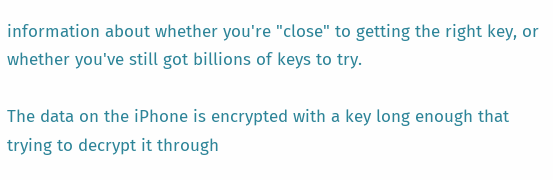information about whether you're "close" to getting the right key, or whether you've still got billions of keys to try.

The data on the iPhone is encrypted with a key long enough that trying to decrypt it through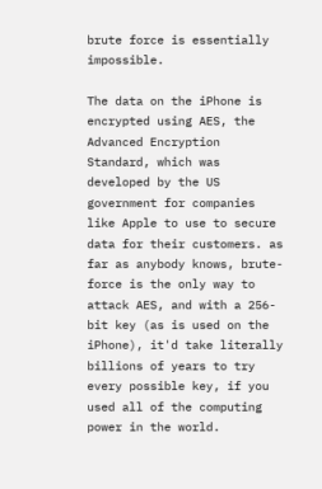brute force is essentially impossible.

The data on the iPhone is encrypted using AES, the Advanced Encryption Standard, which was developed by the US government for companies like Apple to use to secure data for their customers. as far as anybody knows, brute-force is the only way to attack AES, and with a 256-bit key (as is used on the iPhone), it'd take literally billions of years to try every possible key, if you used all of the computing power in the world.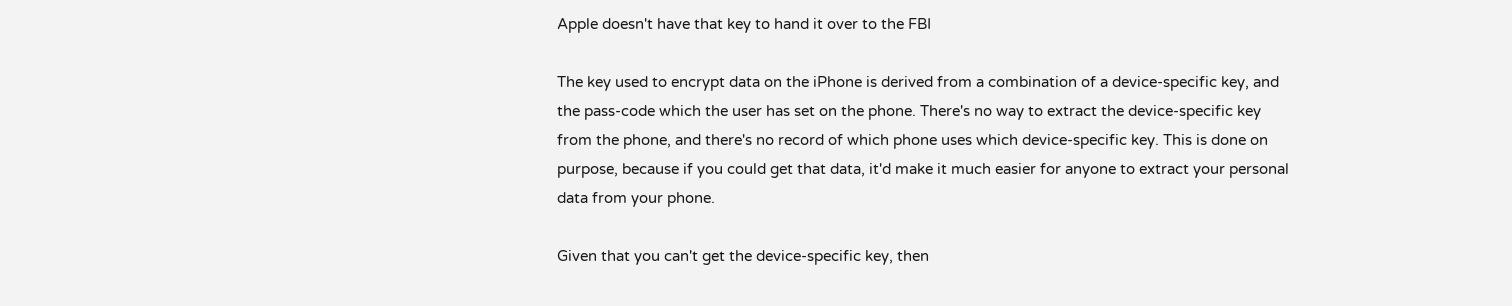Apple doesn't have that key to hand it over to the FBI

The key used to encrypt data on the iPhone is derived from a combination of a device-specific key, and the pass-code which the user has set on the phone. There's no way to extract the device-specific key from the phone, and there's no record of which phone uses which device-specific key. This is done on purpose, because if you could get that data, it'd make it much easier for anyone to extract your personal data from your phone.

Given that you can't get the device-specific key, then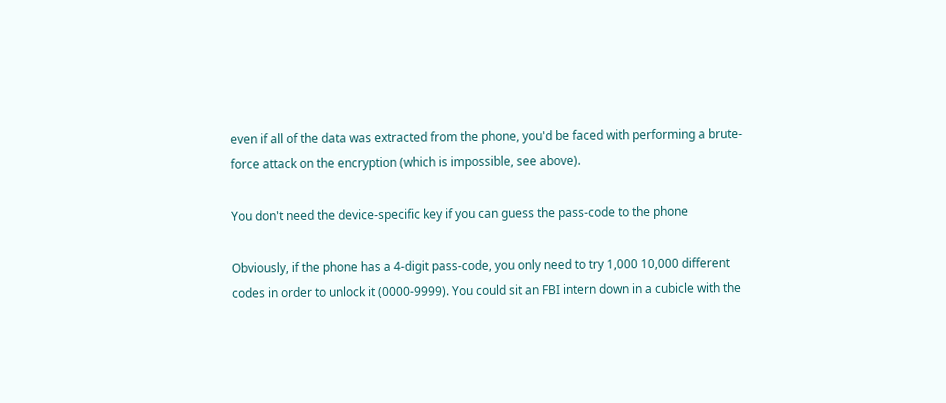even if all of the data was extracted from the phone, you'd be faced with performing a brute-force attack on the encryption (which is impossible, see above).

You don't need the device-specific key if you can guess the pass-code to the phone

Obviously, if the phone has a 4-digit pass-code, you only need to try 1,000 10,000 different codes in order to unlock it (0000-9999). You could sit an FBI intern down in a cubicle with the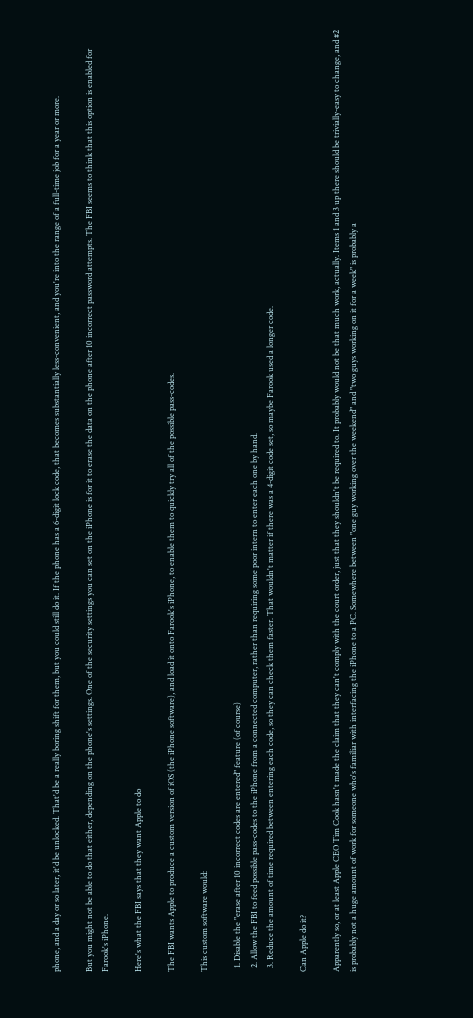phone, and a day or so later, it'd be unlocked. That'd be a really boring shift for them, but you could still do it. If the phone has a 6-digit lock code, that becomes substantially less-convenient, and you're into the range of a full-time job for a year or more.

But you might not be able to do that either, depending on the phone's settings. One of the security settings you can set on the iPhone is for it to erase the data on the phone after 10 incorrect password attempts. The FBI seems to think that this option is enabled for Farook's iPhone.

Here's what the FBI says that they want Apple to do

The FBI wants Apple to produce a custom version of iOS (the iPhone software), and load it onto Farook's iPhone, to enable them to quickly try all of the possible pass-codes.

This custom software would:

  1. Disable the "erase after 10 incorrect codes are entered" feature (of course)
  2. Allow the FBI to feed possible pass-codes to the iPhone from a connected computer, rather than requiring some poor intern to enter each one by hand.
  3. Reduce the amount of time required between entering each code, so they can check them faster. That wouldn't matter if there was a 4-digit code set, so maybe Farook used a longer code.

Can Apple do it?

Apparently so, or at least Apple CEO Tim Cook hasn't made the claim that they can't comply with the court order, just that they shouldn't be required to. It probably would not be that much work, actually. Items 1 and 3 up there should be trivially-easy to change, and #2 is probably not a huge amount of work for someone who's familiar with interfacing the iPhone to a PC. Somewhere between "one guy working over the weekend" and "two guys working on it for a week" is probably a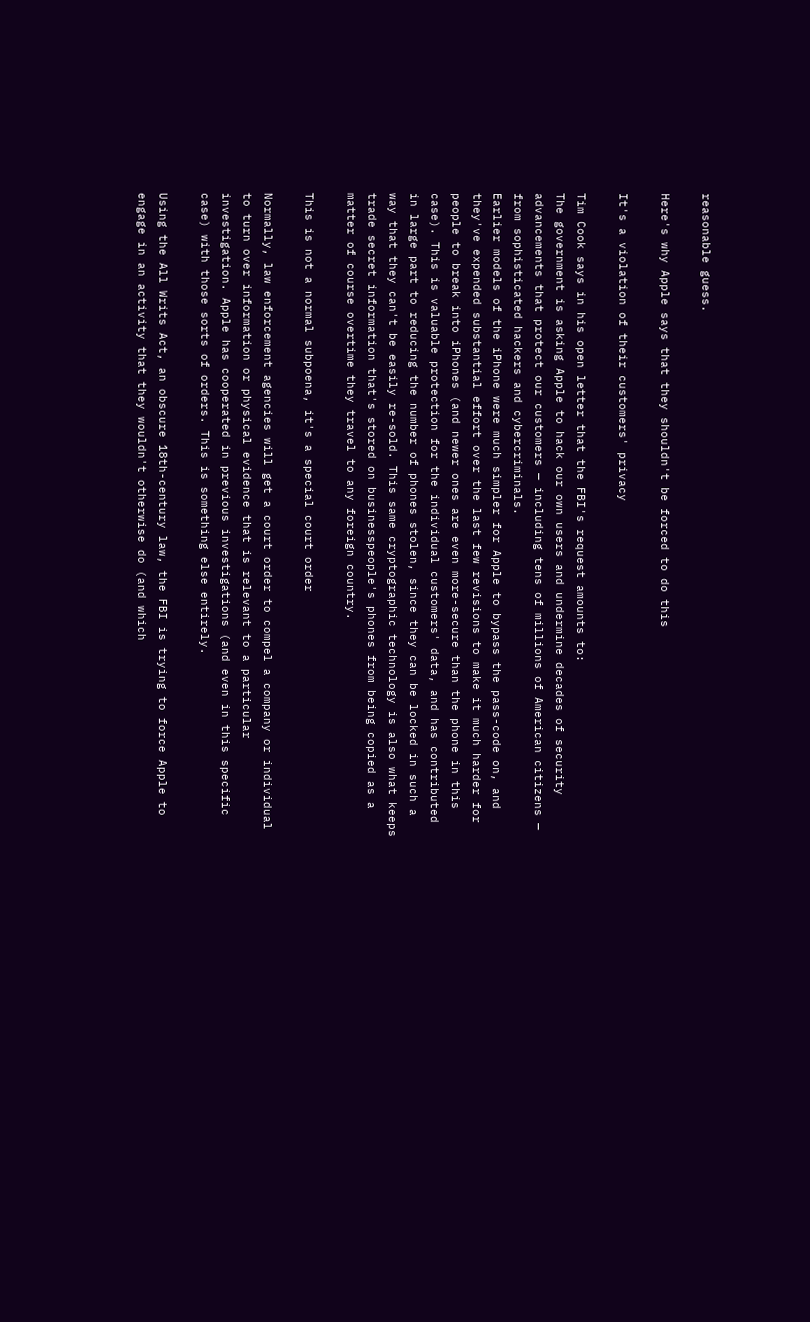reasonable guess.

Here's why Apple says that they shouldn't be forced to do this

It's a violation of their customers' privacy

Tim Cook says in his open letter that the FBI's request amounts to:
The government is asking Apple to hack our own users and undermine decades of security advancements that protect our customers — including tens of millions of American citizens — from sophisticated hackers and cybercriminals.
Earlier models of the iPhone were much simpler for Apple to bypass the pass-code on, and they've expended substantial effort over the last few revisions to make it much harder for people to break into iPhones (and newer ones are even more-secure than the phone in this case). This is valuable protection for the individual customers' data, and has contributed in large part to reducing the number of phones stolen, since they can be locked in such a way that they can't be easily re-sold. This same cryptographic technology is also what keeps trade secret information that's stored on businesspeople's phones from being copied as a matter of course overtime they travel to any foreign country.

This is not a normal subpoena, it's a special court order

Normally, law enforcement agencies will get a court order to compel a company or individual to turn over information or physical evidence that is relevant to a particular investigation. Apple has cooperated in previous investigations (and even in this specific case) with those sorts of orders. This is something else entirely.

Using the All Writs Act, an obscure 18th-century law, the FBI is trying to force Apple to engage in an activity that they wouldn't otherwise do (and which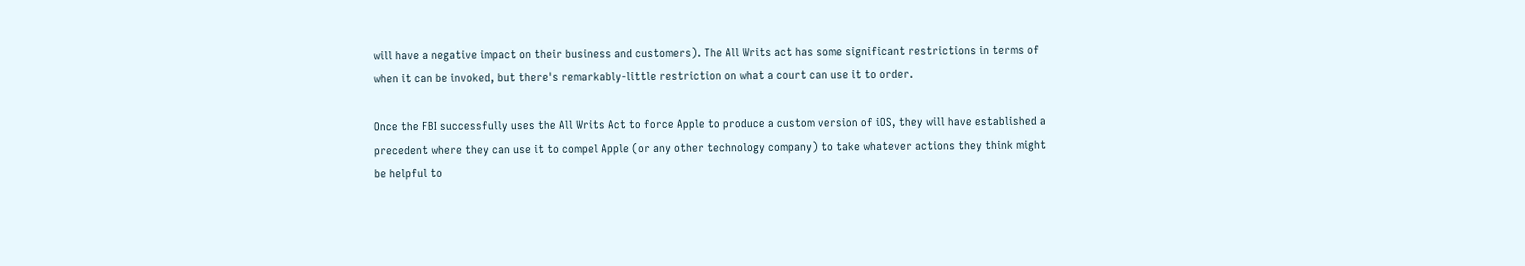will have a negative impact on their business and customers). The All Writs act has some significant restrictions in terms of when it can be invoked, but there's remarkably-little restriction on what a court can use it to order.

Once the FBI successfully uses the All Writs Act to force Apple to produce a custom version of iOS, they will have established a precedent where they can use it to compel Apple (or any other technology company) to take whatever actions they think might be helpful to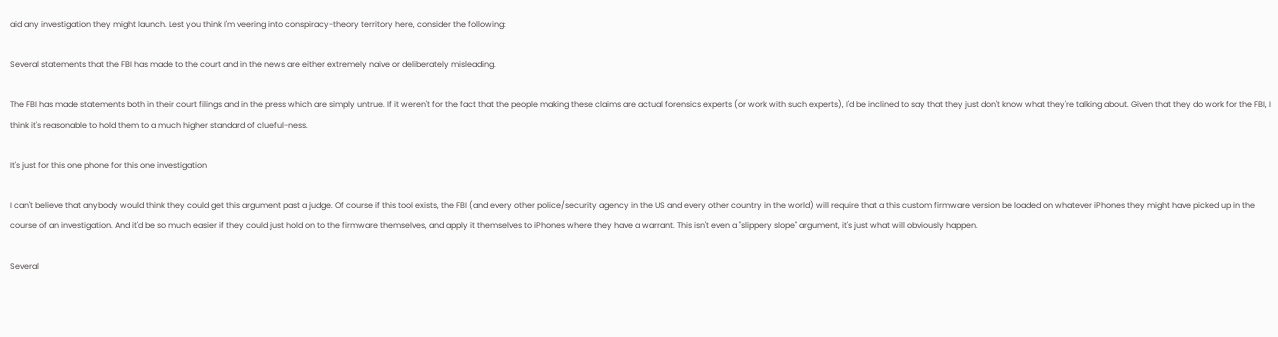aid any investigation they might launch. Lest you think I'm veering into conspiracy-theory territory here, consider the following:

Several statements that the FBI has made to the court and in the news are either extremely naive or deliberately misleading.

The FBI has made statements both in their court filings and in the press which are simply untrue. If it weren't for the fact that the people making these claims are actual forensics experts (or work with such experts), I'd be inclined to say that they just don't know what they're talking about. Given that they do work for the FBI, I think it's reasonable to hold them to a much higher standard of clueful-ness.

It's just for this one phone for this one investigation

I can't believe that anybody would think they could get this argument past a judge. Of course if this tool exists, the FBI (and every other police/security agency in the US and every other country in the world) will require that a this custom firmware version be loaded on whatever iPhones they might have picked up in the course of an investigation. And it'd be so much easier if they could just hold on to the firmware themselves, and apply it themselves to iPhones where they have a warrant. This isn't even a "slippery slope" argument, it's just what will obviously happen.

Several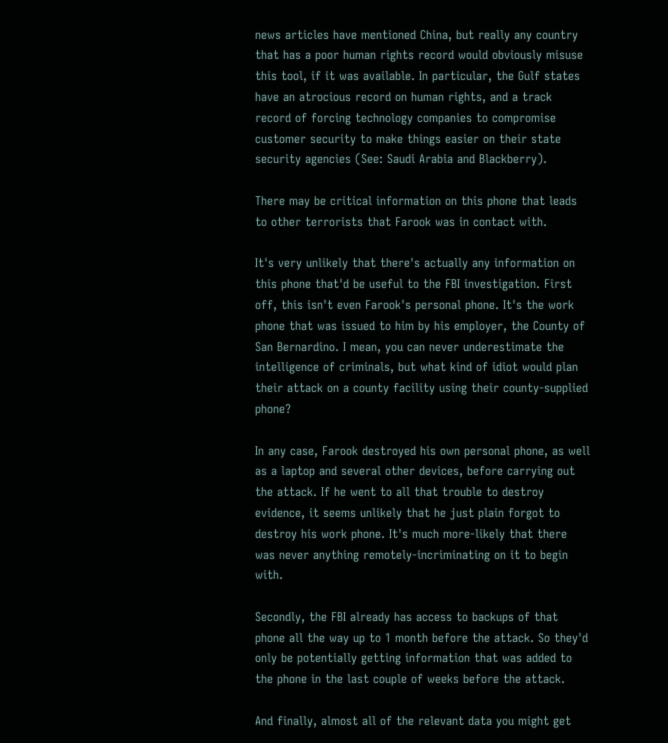news articles have mentioned China, but really any country that has a poor human rights record would obviously misuse this tool, if it was available. In particular, the Gulf states have an atrocious record on human rights, and a track record of forcing technology companies to compromise customer security to make things easier on their state security agencies (See: Saudi Arabia and Blackberry).

There may be critical information on this phone that leads to other terrorists that Farook was in contact with.

It's very unlikely that there's actually any information on this phone that'd be useful to the FBI investigation. First off, this isn't even Farook's personal phone. It's the work phone that was issued to him by his employer, the County of San Bernardino. I mean, you can never underestimate the intelligence of criminals, but what kind of idiot would plan their attack on a county facility using their county-supplied phone?

In any case, Farook destroyed his own personal phone, as well as a laptop and several other devices, before carrying out the attack. If he went to all that trouble to destroy evidence, it seems unlikely that he just plain forgot to destroy his work phone. It's much more-likely that there was never anything remotely-incriminating on it to begin with.

Secondly, the FBI already has access to backups of that phone all the way up to 1 month before the attack. So they'd only be potentially getting information that was added to the phone in the last couple of weeks before the attack.

And finally, almost all of the relevant data you might get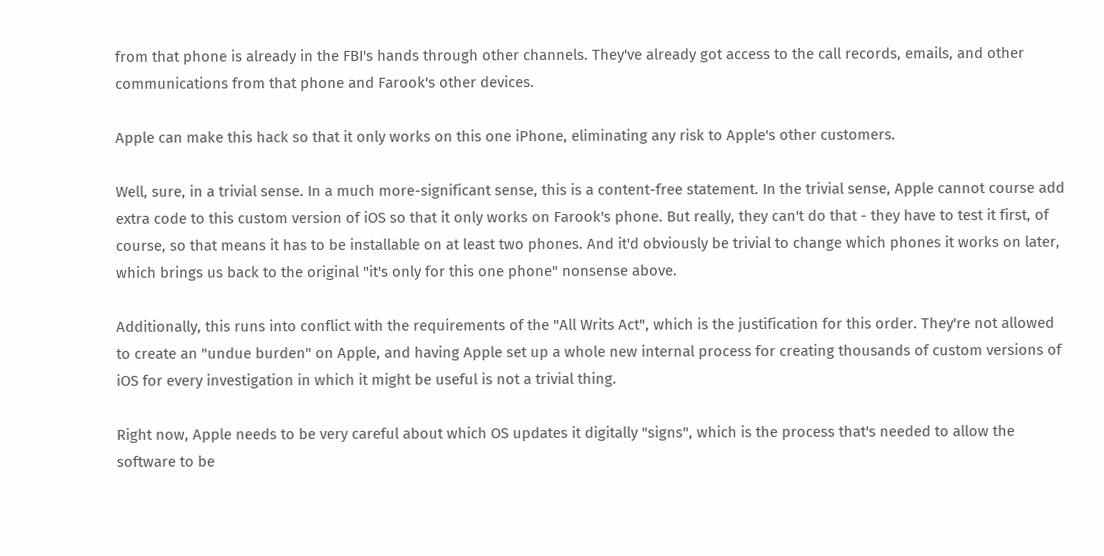from that phone is already in the FBI's hands through other channels. They've already got access to the call records, emails, and other communications from that phone and Farook's other devices.

Apple can make this hack so that it only works on this one iPhone, eliminating any risk to Apple's other customers.

Well, sure, in a trivial sense. In a much more-significant sense, this is a content-free statement. In the trivial sense, Apple cannot course add extra code to this custom version of iOS so that it only works on Farook's phone. But really, they can't do that - they have to test it first, of course, so that means it has to be installable on at least two phones. And it'd obviously be trivial to change which phones it works on later, which brings us back to the original "it's only for this one phone" nonsense above.

Additionally, this runs into conflict with the requirements of the "All Writs Act", which is the justification for this order. They're not allowed to create an "undue burden" on Apple, and having Apple set up a whole new internal process for creating thousands of custom versions of iOS for every investigation in which it might be useful is not a trivial thing.

Right now, Apple needs to be very careful about which OS updates it digitally "signs", which is the process that's needed to allow the software to be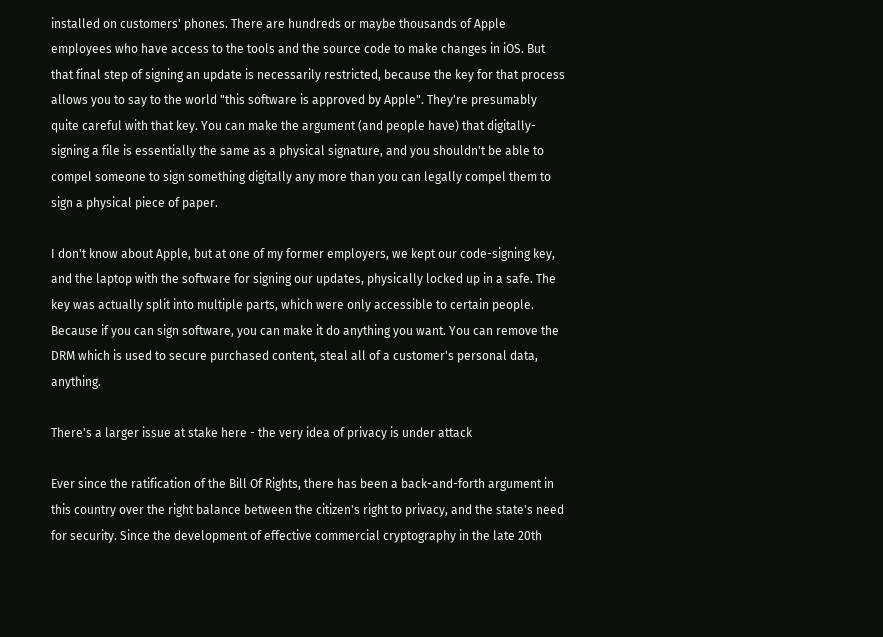installed on customers' phones. There are hundreds or maybe thousands of Apple employees who have access to the tools and the source code to make changes in iOS. But that final step of signing an update is necessarily restricted, because the key for that process allows you to say to the world "this software is approved by Apple". They're presumably quite careful with that key. You can make the argument (and people have) that digitally-signing a file is essentially the same as a physical signature, and you shouldn't be able to compel someone to sign something digitally any more than you can legally compel them to sign a physical piece of paper.

I don't know about Apple, but at one of my former employers, we kept our code-signing key, and the laptop with the software for signing our updates, physically locked up in a safe. The key was actually split into multiple parts, which were only accessible to certain people. Because if you can sign software, you can make it do anything you want. You can remove the DRM which is used to secure purchased content, steal all of a customer's personal data, anything.

There's a larger issue at stake here - the very idea of privacy is under attack

Ever since the ratification of the Bill Of Rights, there has been a back-and-forth argument in this country over the right balance between the citizen's right to privacy, and the state's need for security. Since the development of effective commercial cryptography in the late 20th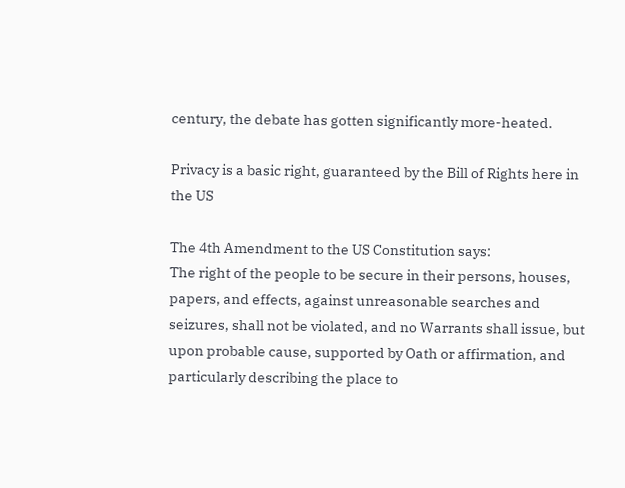century, the debate has gotten significantly more-heated.

Privacy is a basic right, guaranteed by the Bill of Rights here in the US

The 4th Amendment to the US Constitution says:
The right of the people to be secure in their persons, houses, papers, and effects, against unreasonable searches and seizures, shall not be violated, and no Warrants shall issue, but upon probable cause, supported by Oath or affirmation, and particularly describing the place to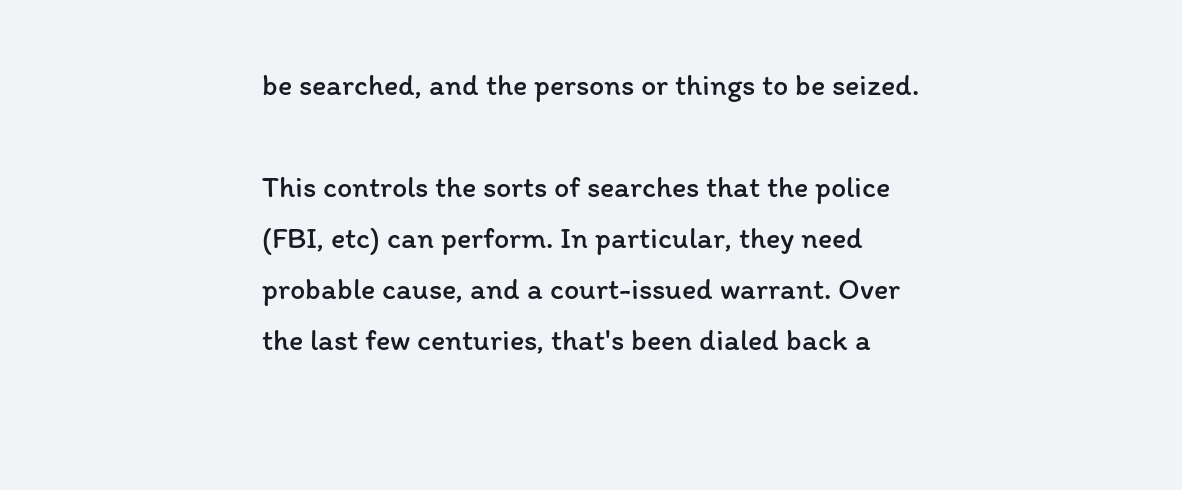be searched, and the persons or things to be seized.

This controls the sorts of searches that the police (FBI, etc) can perform. In particular, they need probable cause, and a court-issued warrant. Over the last few centuries, that's been dialed back a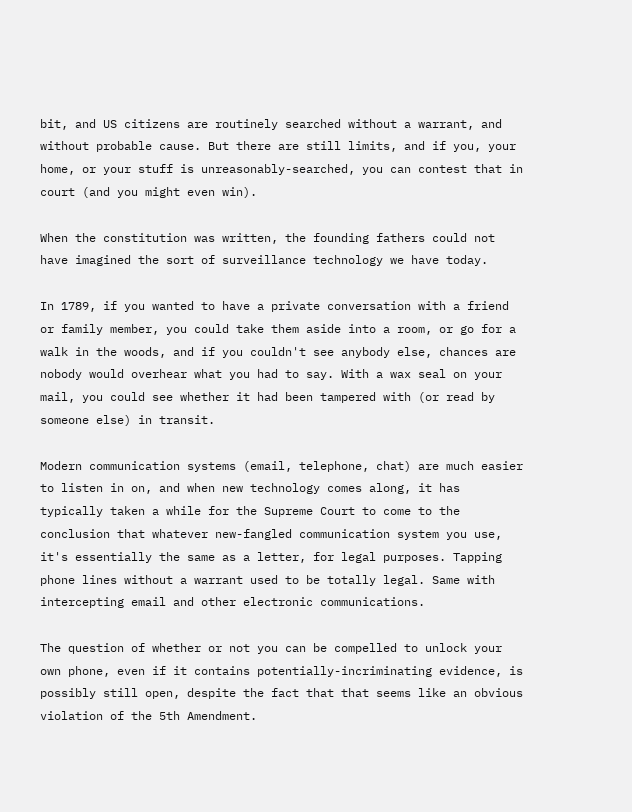bit, and US citizens are routinely searched without a warrant, and without probable cause. But there are still limits, and if you, your home, or your stuff is unreasonably-searched, you can contest that in court (and you might even win).

When the constitution was written, the founding fathers could not have imagined the sort of surveillance technology we have today.

In 1789, if you wanted to have a private conversation with a friend or family member, you could take them aside into a room, or go for a walk in the woods, and if you couldn't see anybody else, chances are nobody would overhear what you had to say. With a wax seal on your mail, you could see whether it had been tampered with (or read by someone else) in transit.

Modern communication systems (email, telephone, chat) are much easier to listen in on, and when new technology comes along, it has typically taken a while for the Supreme Court to come to the conclusion that whatever new-fangled communication system you use, it's essentially the same as a letter, for legal purposes. Tapping phone lines without a warrant used to be totally legal. Same with intercepting email and other electronic communications.

The question of whether or not you can be compelled to unlock your own phone, even if it contains potentially-incriminating evidence, is possibly still open, despite the fact that that seems like an obvious violation of the 5th Amendment.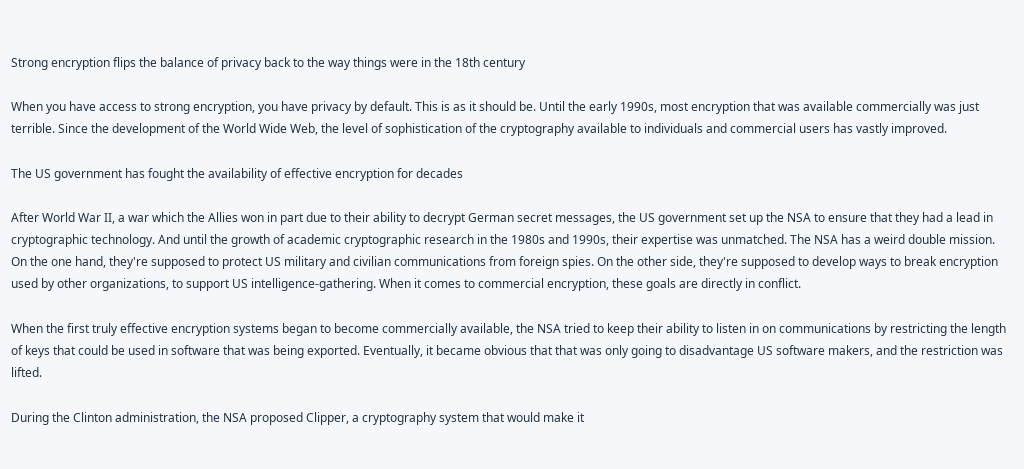Strong encryption flips the balance of privacy back to the way things were in the 18th century

When you have access to strong encryption, you have privacy by default. This is as it should be. Until the early 1990s, most encryption that was available commercially was just terrible. Since the development of the World Wide Web, the level of sophistication of the cryptography available to individuals and commercial users has vastly improved.

The US government has fought the availability of effective encryption for decades

After World War II, a war which the Allies won in part due to their ability to decrypt German secret messages, the US government set up the NSA to ensure that they had a lead in cryptographic technology. And until the growth of academic cryptographic research in the 1980s and 1990s, their expertise was unmatched. The NSA has a weird double mission. On the one hand, they're supposed to protect US military and civilian communications from foreign spies. On the other side, they're supposed to develop ways to break encryption used by other organizations, to support US intelligence-gathering. When it comes to commercial encryption, these goals are directly in conflict.

When the first truly effective encryption systems began to become commercially available, the NSA tried to keep their ability to listen in on communications by restricting the length of keys that could be used in software that was being exported. Eventually, it became obvious that that was only going to disadvantage US software makers, and the restriction was lifted.

During the Clinton administration, the NSA proposed Clipper, a cryptography system that would make it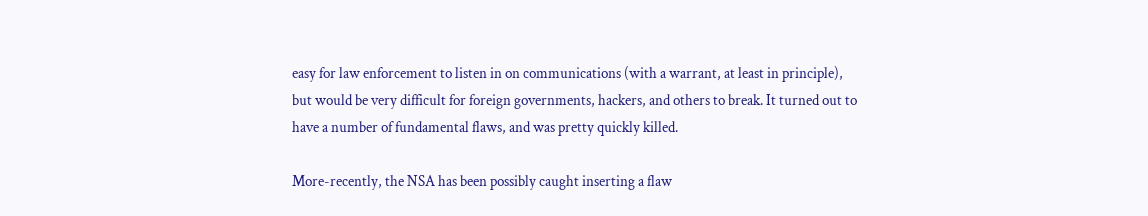easy for law enforcement to listen in on communications (with a warrant, at least in principle), but would be very difficult for foreign governments, hackers, and others to break. It turned out to have a number of fundamental flaws, and was pretty quickly killed.

More-recently, the NSA has been possibly caught inserting a flaw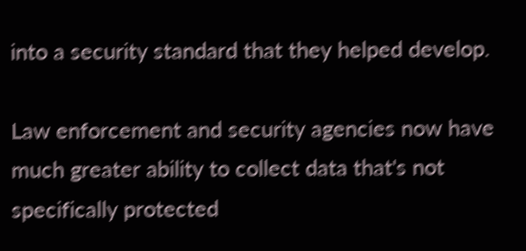into a security standard that they helped develop.

Law enforcement and security agencies now have much greater ability to collect data that's not specifically protected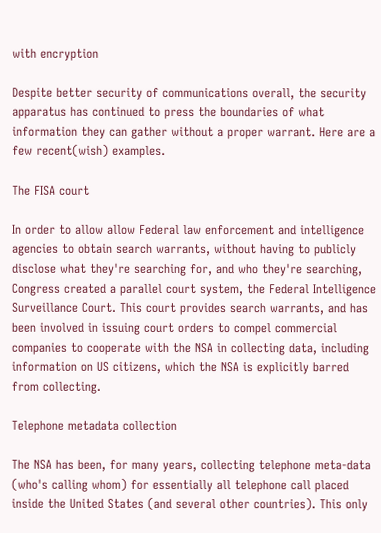with encryption

Despite better security of communications overall, the security apparatus has continued to press the boundaries of what information they can gather without a proper warrant. Here are a few recent(wish) examples.

The FISA court

In order to allow allow Federal law enforcement and intelligence agencies to obtain search warrants, without having to publicly disclose what they're searching for, and who they're searching, Congress created a parallel court system, the Federal Intelligence Surveillance Court. This court provides search warrants, and has been involved in issuing court orders to compel commercial companies to cooperate with the NSA in collecting data, including information on US citizens, which the NSA is explicitly barred from collecting.

Telephone metadata collection

The NSA has been, for many years, collecting telephone meta-data (who's calling whom) for essentially all telephone call placed inside the United States (and several other countries). This only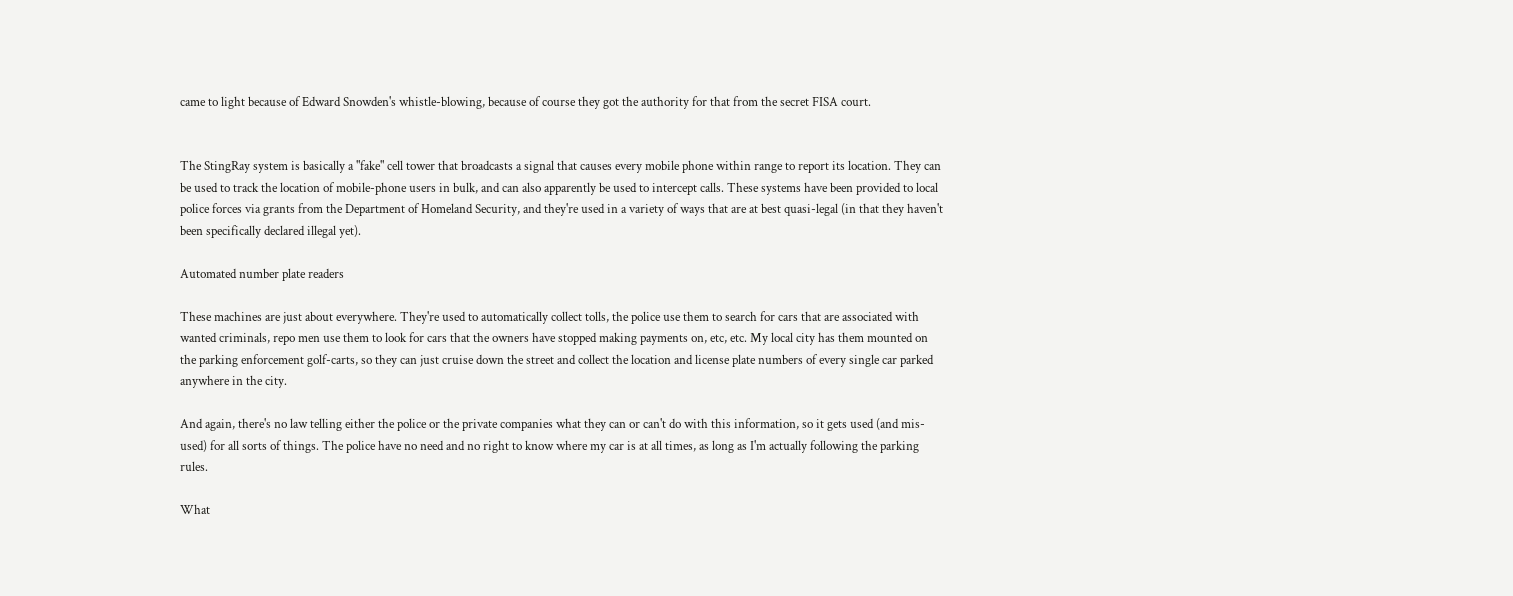came to light because of Edward Snowden's whistle-blowing, because of course they got the authority for that from the secret FISA court.


The StingRay system is basically a "fake" cell tower that broadcasts a signal that causes every mobile phone within range to report its location. They can be used to track the location of mobile-phone users in bulk, and can also apparently be used to intercept calls. These systems have been provided to local police forces via grants from the Department of Homeland Security, and they're used in a variety of ways that are at best quasi-legal (in that they haven't been specifically declared illegal yet).

Automated number plate readers

These machines are just about everywhere. They're used to automatically collect tolls, the police use them to search for cars that are associated with wanted criminals, repo men use them to look for cars that the owners have stopped making payments on, etc, etc. My local city has them mounted on the parking enforcement golf-carts, so they can just cruise down the street and collect the location and license plate numbers of every single car parked anywhere in the city.

And again, there's no law telling either the police or the private companies what they can or can't do with this information, so it gets used (and mis-used) for all sorts of things. The police have no need and no right to know where my car is at all times, as long as I'm actually following the parking rules.

What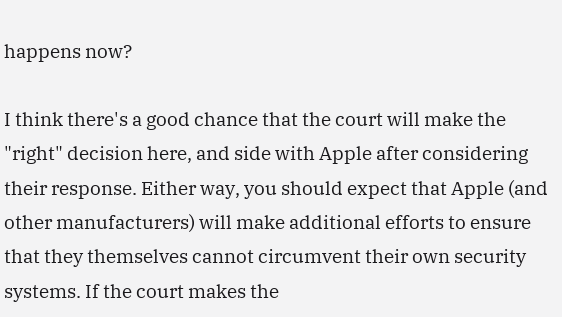happens now?

I think there's a good chance that the court will make the "right" decision here, and side with Apple after considering their response. Either way, you should expect that Apple (and other manufacturers) will make additional efforts to ensure that they themselves cannot circumvent their own security systems. If the court makes the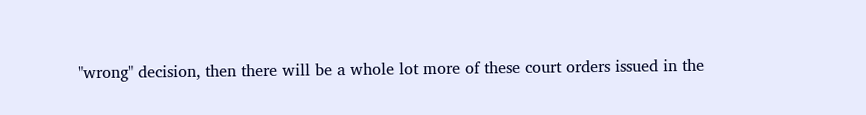"wrong" decision, then there will be a whole lot more of these court orders issued in the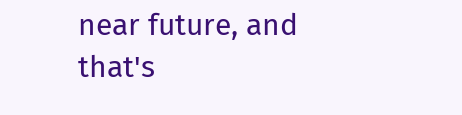near future, and that's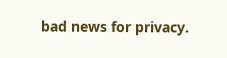bad news for privacy.